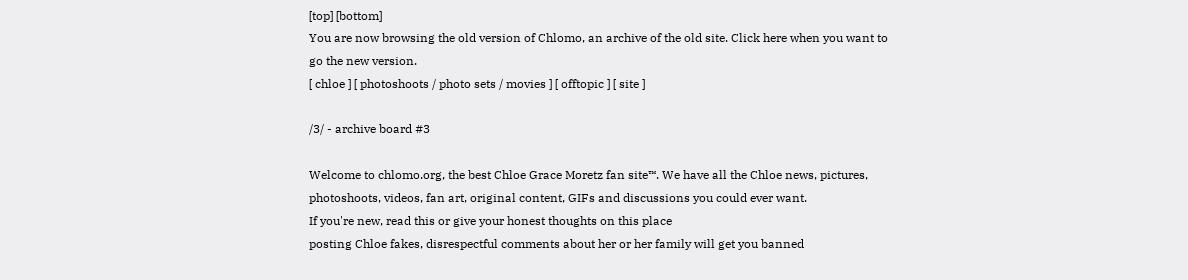[top] [bottom]
You are now browsing the old version of Chlomo, an archive of the old site. Click here when you want to go the new version.
[ chloe ] [ photoshoots / photo sets / movies ] [ offtopic ] [ site ]

/3/ - archive board #3

Welcome to chlomo.org, the best Chloe Grace Moretz fan site™. We have all the Chloe news, pictures,
photoshoots, videos, fan art, original content, GIFs and discussions you could ever want.
If you're new, read this or give your honest thoughts on this place
posting Chloe fakes, disrespectful comments about her or her family will get you banned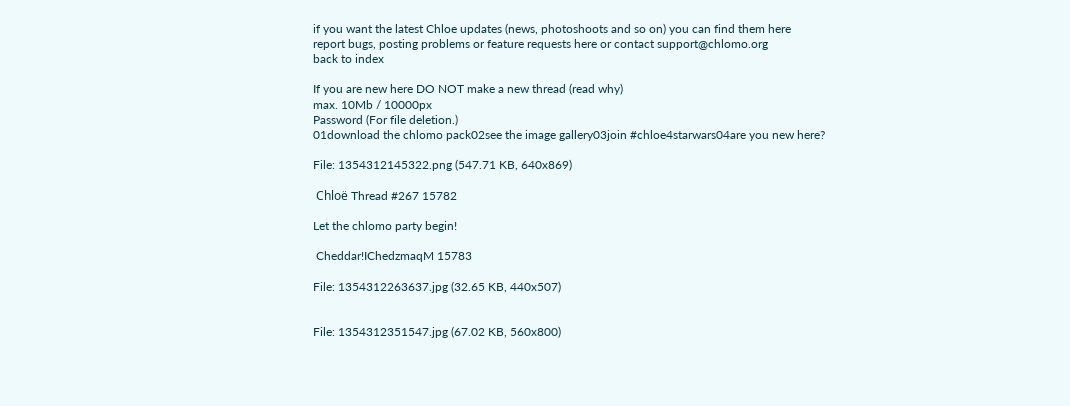if you want the latest Chloe updates (news, photoshoots and so on) you can find them here
report bugs, posting problems or feature requests here or contact support@chlomo.org
back to index

If you are new here DO NOT make a new thread (read why)
max. 10Mb / 10000px
Password (For file deletion.)
01download the chlomo pack02see the image gallery03join #chloe4starwars04are you new here?

File: 1354312145322.png (547.71 KB, 640x869)

 Chloë Thread #267 15782

Let the chlomo party begin!

 Cheddar!IChedzmaqM 15783

File: 1354312263637.jpg (32.65 KB, 440x507)


File: 1354312351547.jpg (67.02 KB, 560x800)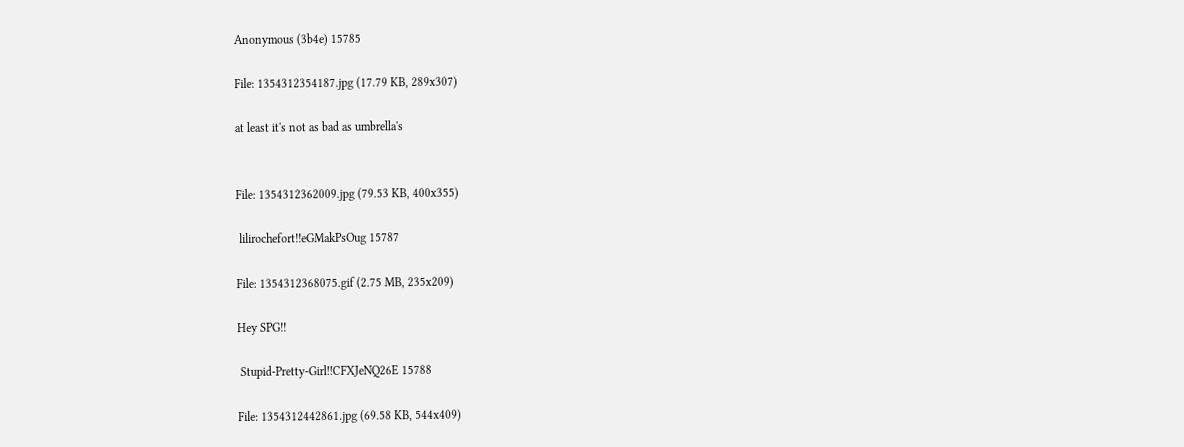Anonymous (3b4e) 15785

File: 1354312354187.jpg (17.79 KB, 289x307)

at least it's not as bad as umbrella's


File: 1354312362009.jpg (79.53 KB, 400x355)

 lilirochefort!!eGMakPsOug 15787

File: 1354312368075.gif (2.75 MB, 235x209)

Hey SPG!!

 Stupid-Pretty-Girl!!CFXJeNQ26E 15788

File: 1354312442861.jpg (69.58 KB, 544x409)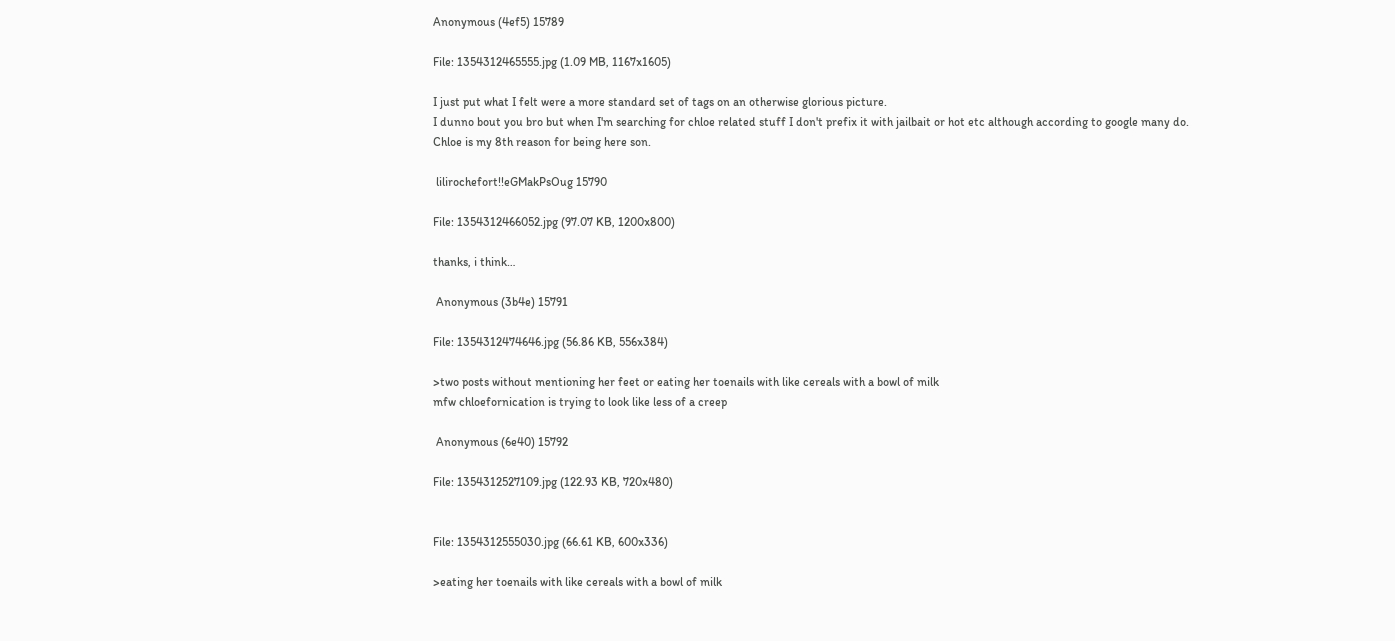Anonymous (4ef5) 15789

File: 1354312465555.jpg (1.09 MB, 1167x1605)

I just put what I felt were a more standard set of tags on an otherwise glorious picture.
I dunno bout you bro but when I'm searching for chloe related stuff I don't prefix it with jailbait or hot etc although according to google many do.
Chloe is my 8th reason for being here son.

 lilirochefort!!eGMakPsOug 15790

File: 1354312466052.jpg (97.07 KB, 1200x800)

thanks, i think…

 Anonymous (3b4e) 15791

File: 1354312474646.jpg (56.86 KB, 556x384)

>two posts without mentioning her feet or eating her toenails with like cereals with a bowl of milk
mfw chloefornication is trying to look like less of a creep

 Anonymous (6e40) 15792

File: 1354312527109.jpg (122.93 KB, 720x480)


File: 1354312555030.jpg (66.61 KB, 600x336)

>eating her toenails with like cereals with a bowl of milk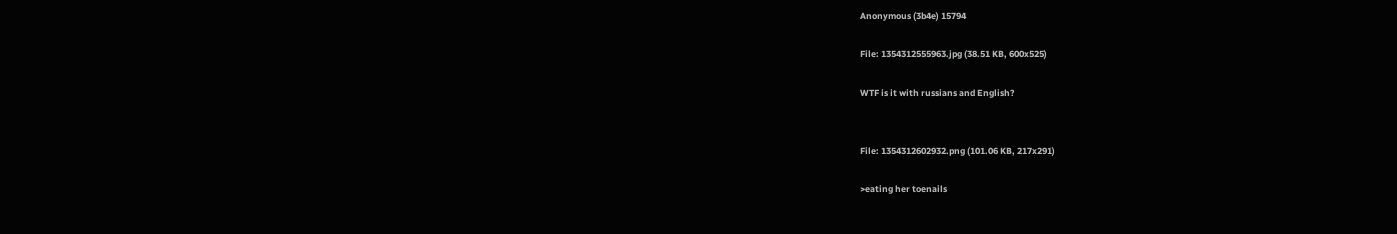Anonymous (3b4e) 15794

File: 1354312555963.jpg (38.51 KB, 600x525)

WTF is it with russians and English?


File: 1354312602932.png (101.06 KB, 217x291)

>eating her toenails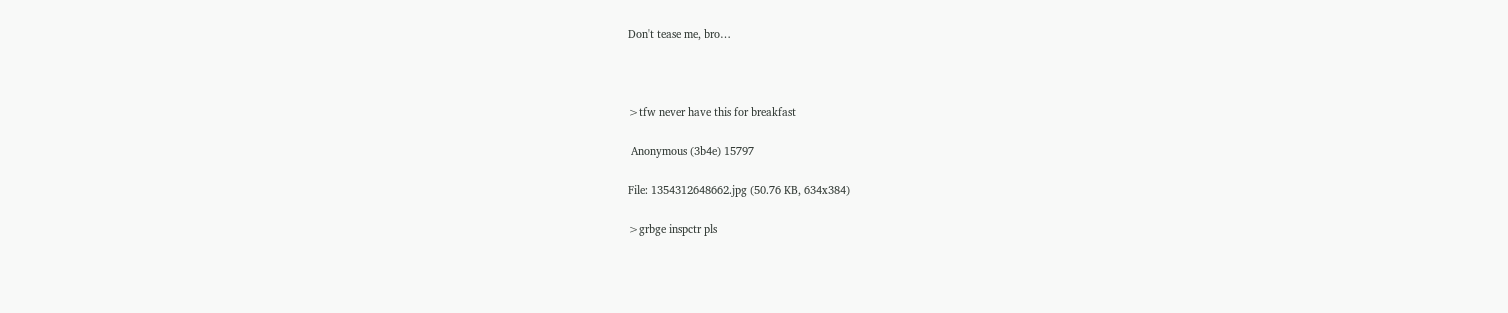Don't tease me, bro…



>tfw never have this for breakfast

 Anonymous (3b4e) 15797

File: 1354312648662.jpg (50.76 KB, 634x384)

>grbge inspctr pls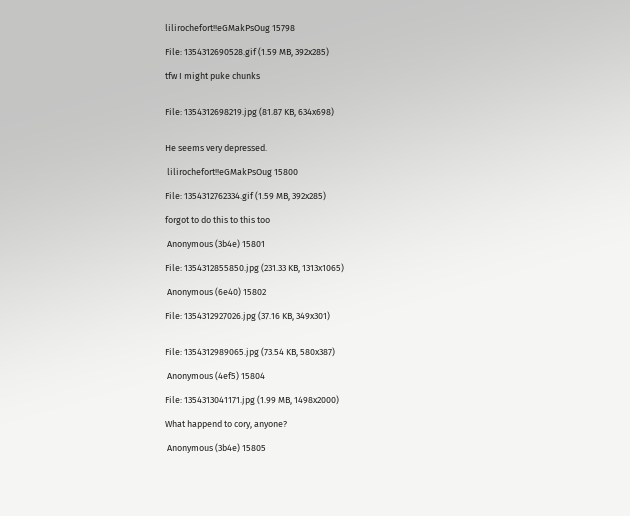lilirochefort!!eGMakPsOug 15798

File: 1354312690528.gif (1.59 MB, 392x285)

tfw I might puke chunks


File: 1354312698219.jpg (81.87 KB, 634x698)


He seems very depressed.

 lilirochefort!!eGMakPsOug 15800

File: 1354312762334.gif (1.59 MB, 392x285)

forgot to do this to this too

 Anonymous (3b4e) 15801

File: 1354312855850.jpg (231.33 KB, 1313x1065)

 Anonymous (6e40) 15802

File: 1354312927026.jpg (37.16 KB, 349x301)


File: 1354312989065.jpg (73.54 KB, 580x387)

 Anonymous (4ef5) 15804

File: 1354313041171.jpg (1.99 MB, 1498x2000)

What happend to cory, anyone?

 Anonymous (3b4e) 15805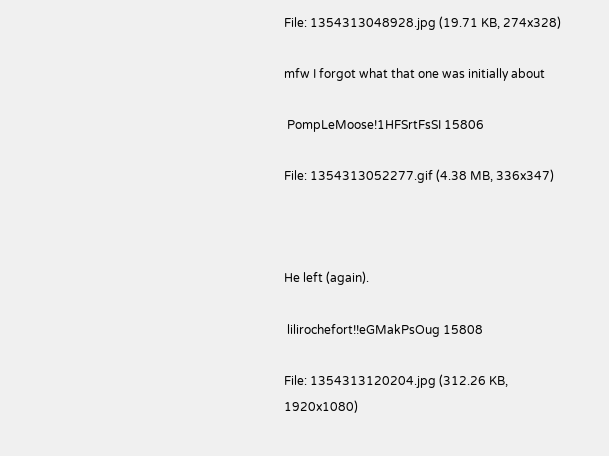File: 1354313048928.jpg (19.71 KB, 274x328)

mfw I forgot what that one was initially about

 PompLeMoose!1HFSrtFsSI 15806

File: 1354313052277.gif (4.38 MB, 336x347)



He left (again).

 lilirochefort!!eGMakPsOug 15808

File: 1354313120204.jpg (312.26 KB, 1920x1080)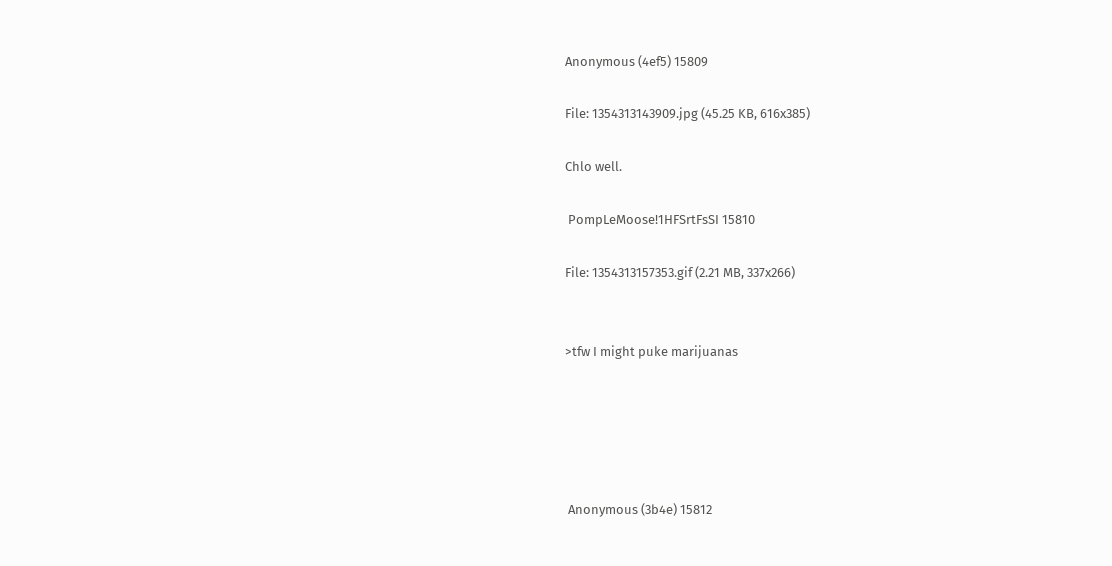Anonymous (4ef5) 15809

File: 1354313143909.jpg (45.25 KB, 616x385)

Chlo well.

 PompLeMoose!1HFSrtFsSI 15810

File: 1354313157353.gif (2.21 MB, 337x266)


>tfw I might puke marijuanas





 Anonymous (3b4e) 15812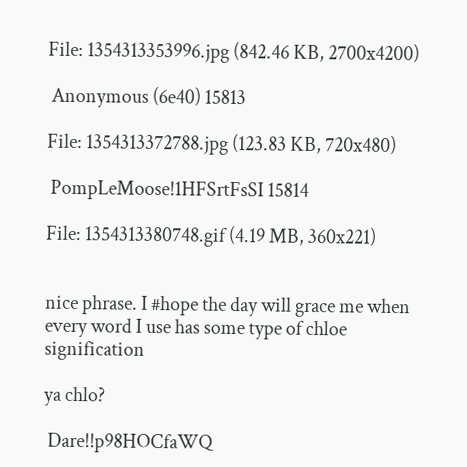File: 1354313353996.jpg (842.46 KB, 2700x4200)

 Anonymous (6e40) 15813

File: 1354313372788.jpg (123.83 KB, 720x480)

 PompLeMoose!1HFSrtFsSI 15814

File: 1354313380748.gif (4.19 MB, 360x221)


nice phrase. I #hope the day will grace me when every word I use has some type of chloe signification

ya chlo?

 Dare!!p98HOCfaWQ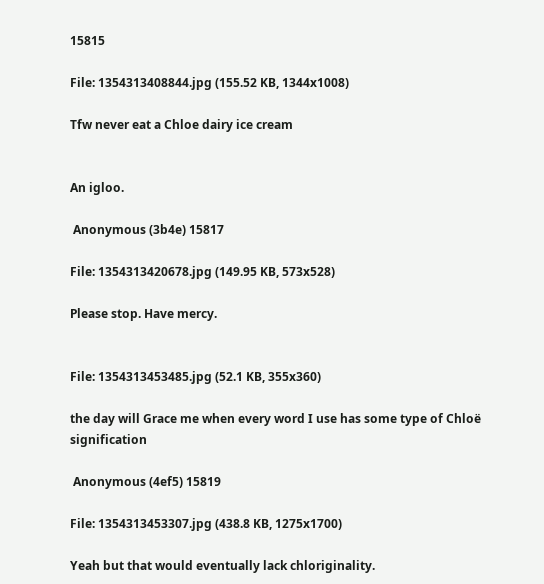15815

File: 1354313408844.jpg (155.52 KB, 1344x1008)

Tfw never eat a Chloe dairy ice cream


An igloo.

 Anonymous (3b4e) 15817

File: 1354313420678.jpg (149.95 KB, 573x528)

Please stop. Have mercy.


File: 1354313453485.jpg (52.1 KB, 355x360)

the day will Grace me when every word I use has some type of Chloë signification

 Anonymous (4ef5) 15819

File: 1354313453307.jpg (438.8 KB, 1275x1700)

Yeah but that would eventually lack chloriginality.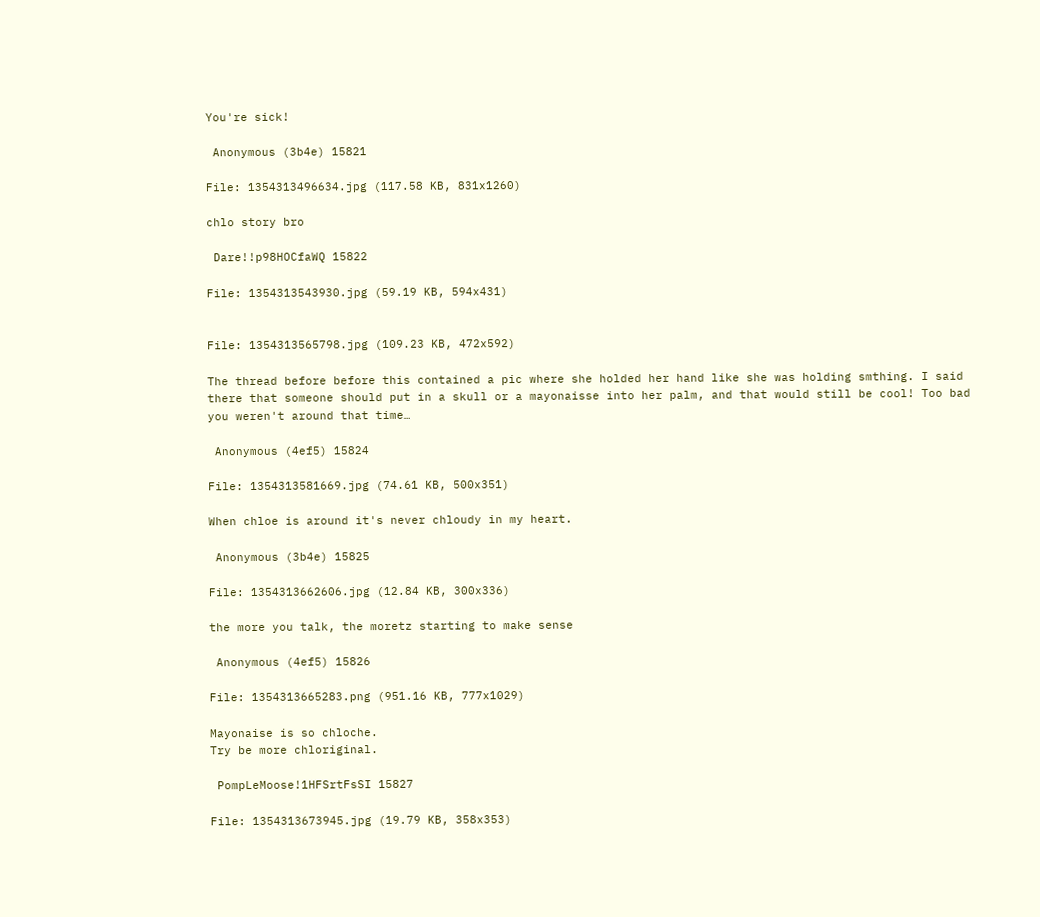You're sick!

 Anonymous (3b4e) 15821

File: 1354313496634.jpg (117.58 KB, 831x1260)

chlo story bro

 Dare!!p98HOCfaWQ 15822

File: 1354313543930.jpg (59.19 KB, 594x431)


File: 1354313565798.jpg (109.23 KB, 472x592)

The thread before before this contained a pic where she holded her hand like she was holding smthing. I said there that someone should put in a skull or a mayonaisse into her palm, and that would still be cool! Too bad you weren't around that time…

 Anonymous (4ef5) 15824

File: 1354313581669.jpg (74.61 KB, 500x351)

When chloe is around it's never chloudy in my heart.

 Anonymous (3b4e) 15825

File: 1354313662606.jpg (12.84 KB, 300x336)

the more you talk, the moretz starting to make sense

 Anonymous (4ef5) 15826

File: 1354313665283.png (951.16 KB, 777x1029)

Mayonaise is so chloche.
Try be more chloriginal.

 PompLeMoose!1HFSrtFsSI 15827

File: 1354313673945.jpg (19.79 KB, 358x353)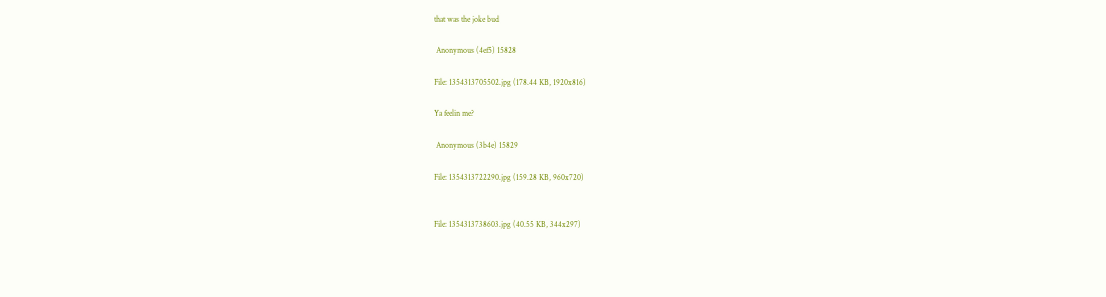that was the joke bud

 Anonymous (4ef5) 15828

File: 1354313705502.jpg (178.44 KB, 1920x816)

Ya feelin me?

 Anonymous (3b4e) 15829

File: 1354313722290.jpg (159.28 KB, 960x720)


File: 1354313738603.jpg (40.55 KB, 344x297)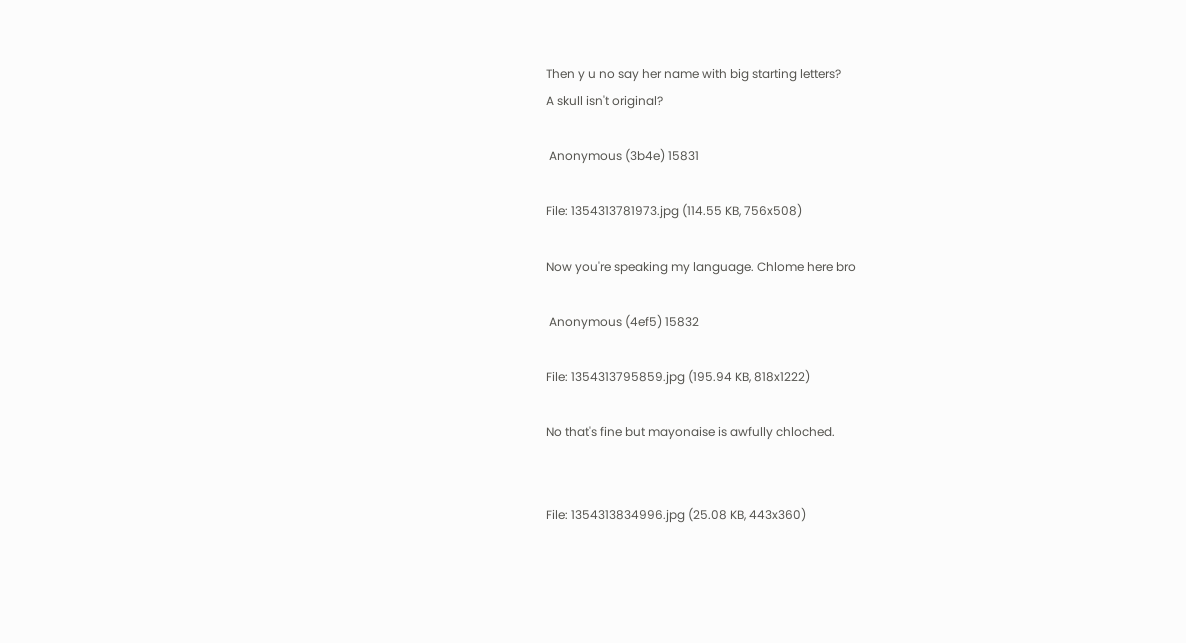Then y u no say her name with big starting letters?
A skull isn't original?

 Anonymous (3b4e) 15831

File: 1354313781973.jpg (114.55 KB, 756x508)

Now you're speaking my language. Chlome here bro

 Anonymous (4ef5) 15832

File: 1354313795859.jpg (195.94 KB, 818x1222)

No that's fine but mayonaise is awfully chloched.


File: 1354313834996.jpg (25.08 KB, 443x360)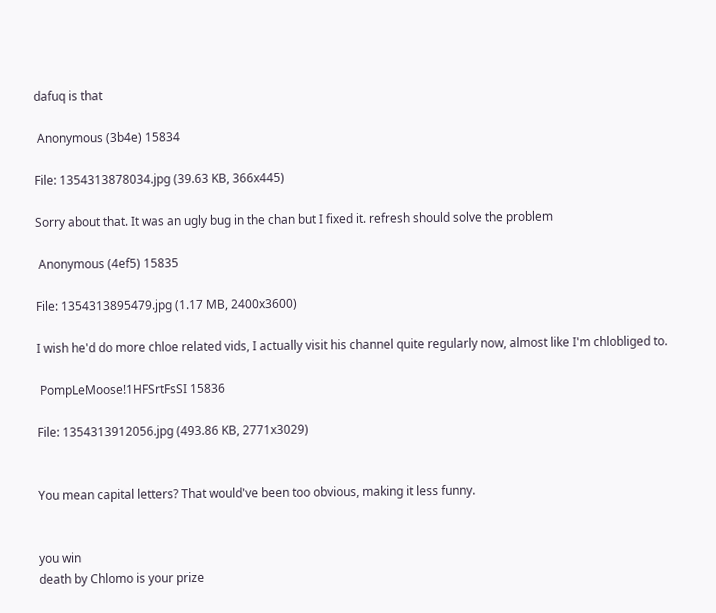dafuq is that

 Anonymous (3b4e) 15834

File: 1354313878034.jpg (39.63 KB, 366x445)

Sorry about that. It was an ugly bug in the chan but I fixed it. refresh should solve the problem

 Anonymous (4ef5) 15835

File: 1354313895479.jpg (1.17 MB, 2400x3600)

I wish he'd do more chloe related vids, I actually visit his channel quite regularly now, almost like I'm chlobliged to.

 PompLeMoose!1HFSrtFsSI 15836

File: 1354313912056.jpg (493.86 KB, 2771x3029)


You mean capital letters? That would've been too obvious, making it less funny.


you win
death by Chlomo is your prize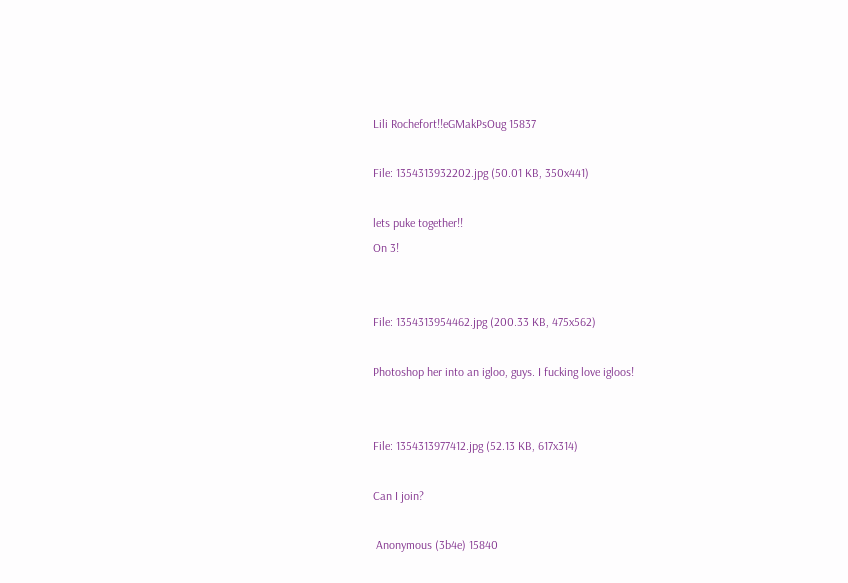Lili Rochefort!!eGMakPsOug 15837

File: 1354313932202.jpg (50.01 KB, 350x441)

lets puke together!!
On 3!


File: 1354313954462.jpg (200.33 KB, 475x562)

Photoshop her into an igloo, guys. I fucking love igloos!


File: 1354313977412.jpg (52.13 KB, 617x314)

Can I join?

 Anonymous (3b4e) 15840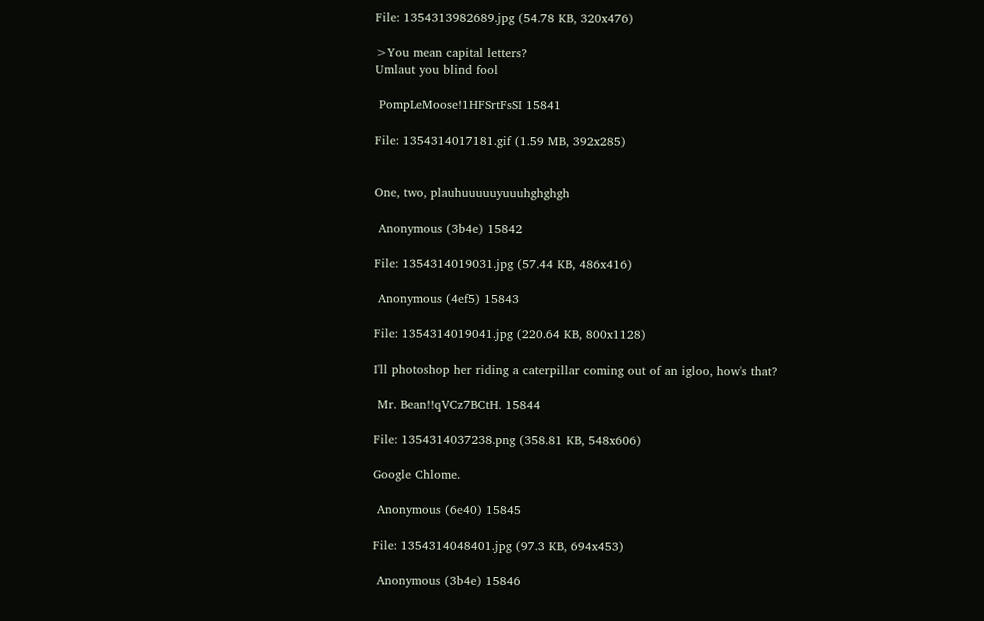File: 1354313982689.jpg (54.78 KB, 320x476)

>You mean capital letters?
Umlaut you blind fool

 PompLeMoose!1HFSrtFsSI 15841

File: 1354314017181.gif (1.59 MB, 392x285)


One, two, plauhuuuuuyuuuhghghgh

 Anonymous (3b4e) 15842

File: 1354314019031.jpg (57.44 KB, 486x416)

 Anonymous (4ef5) 15843

File: 1354314019041.jpg (220.64 KB, 800x1128)

I'll photoshop her riding a caterpillar coming out of an igloo, how's that?

 Mr. Bean!!qVCz7BCtH. 15844

File: 1354314037238.png (358.81 KB, 548x606)

Google Chlome.

 Anonymous (6e40) 15845

File: 1354314048401.jpg (97.3 KB, 694x453)

 Anonymous (3b4e) 15846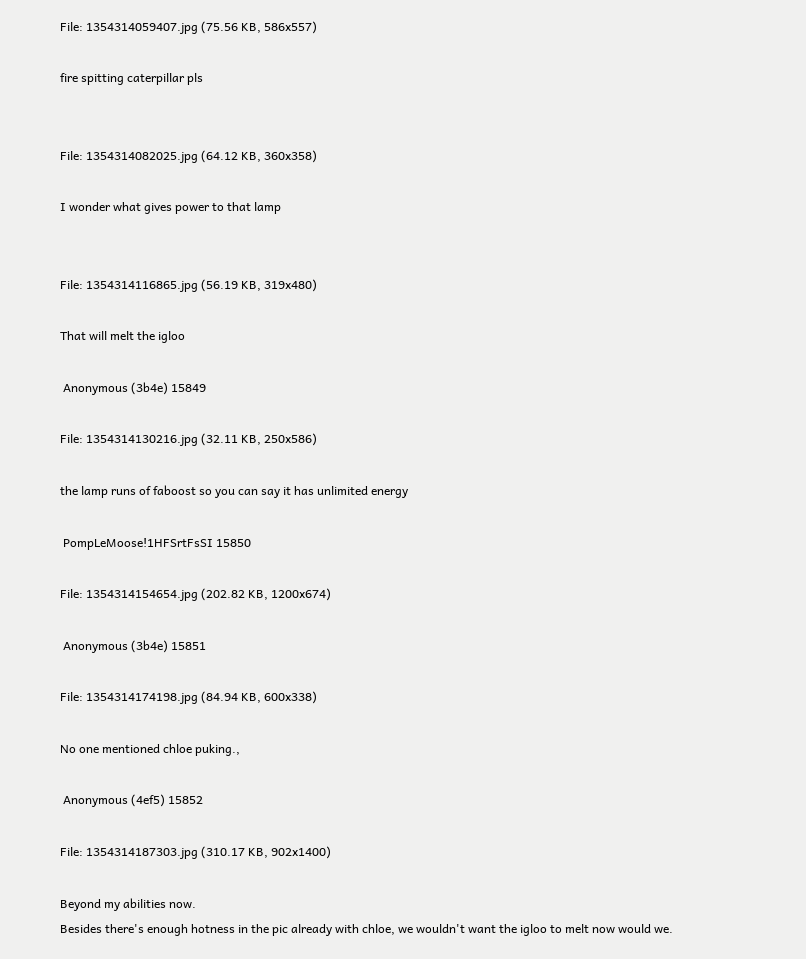File: 1354314059407.jpg (75.56 KB, 586x557)

fire spitting caterpillar pls


File: 1354314082025.jpg (64.12 KB, 360x358)

I wonder what gives power to that lamp


File: 1354314116865.jpg (56.19 KB, 319x480)

That will melt the igloo

 Anonymous (3b4e) 15849

File: 1354314130216.jpg (32.11 KB, 250x586)

the lamp runs of faboost so you can say it has unlimited energy

 PompLeMoose!1HFSrtFsSI 15850

File: 1354314154654.jpg (202.82 KB, 1200x674)

 Anonymous (3b4e) 15851

File: 1354314174198.jpg (84.94 KB, 600x338)

No one mentioned chloe puking.,

 Anonymous (4ef5) 15852

File: 1354314187303.jpg (310.17 KB, 902x1400)

Beyond my abilities now.
Besides there's enough hotness in the pic already with chloe, we wouldn't want the igloo to melt now would we.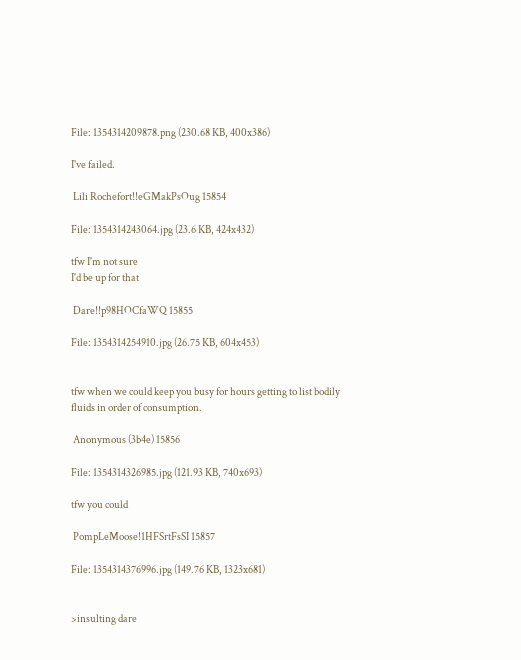File: 1354314209878.png (230.68 KB, 400x386)

I've failed.

 Lili Rochefort!!eGMakPsOug 15854

File: 1354314243064.jpg (23.6 KB, 424x432)

tfw I'm not sure
I'd be up for that

 Dare!!p98HOCfaWQ 15855

File: 1354314254910.jpg (26.75 KB, 604x453)


tfw when we could keep you busy for hours getting to list bodily fluids in order of consumption.

 Anonymous (3b4e) 15856

File: 1354314326985.jpg (121.93 KB, 740x693)

tfw you could

 PompLeMoose!1HFSrtFsSI 15857

File: 1354314376996.jpg (149.76 KB, 1323x681)


>insulting dare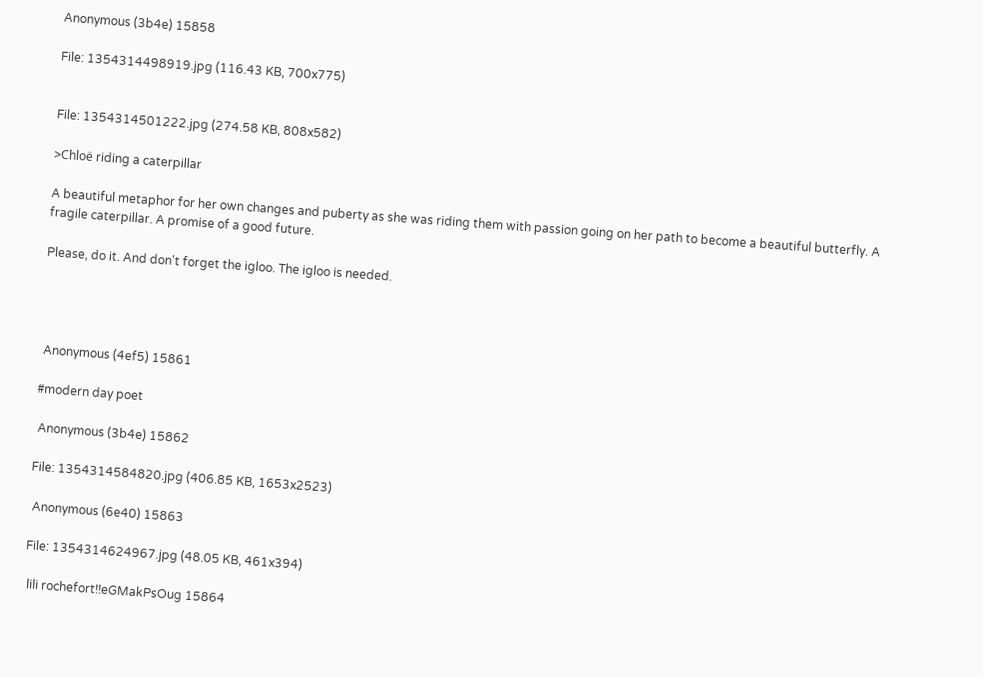Anonymous (3b4e) 15858

File: 1354314498919.jpg (116.43 KB, 700x775)


File: 1354314501222.jpg (274.58 KB, 808x582)

>Chloë riding a caterpillar

A beautiful metaphor for her own changes and puberty as she was riding them with passion going on her path to become a beautiful butterfly. A fragile caterpillar. A promise of a good future.

Please, do it. And don't forget the igloo. The igloo is needed.




 Anonymous (4ef5) 15861

#modern day poet

 Anonymous (3b4e) 15862

File: 1354314584820.jpg (406.85 KB, 1653x2523)

 Anonymous (6e40) 15863

File: 1354314624967.jpg (48.05 KB, 461x394)

 lili rochefort!!eGMakPsOug 15864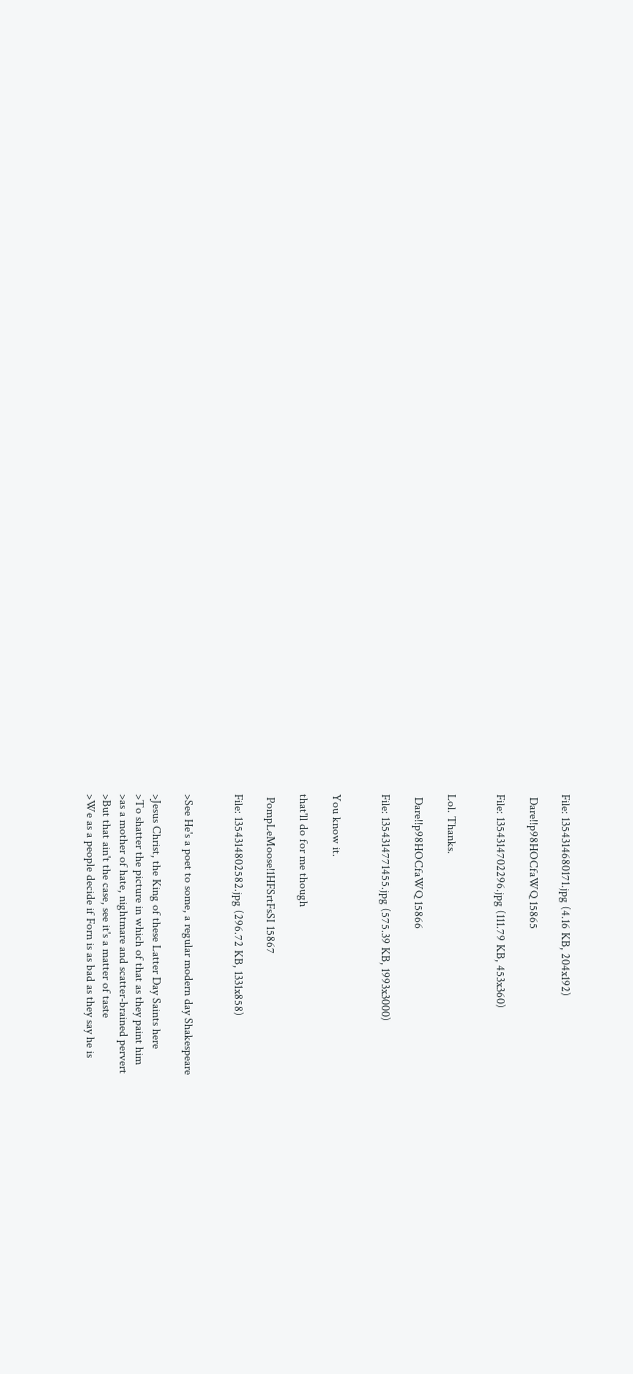File: 1354314680171.jpg (4.16 KB, 204x192)

 Dare!!p98HOCfaWQ 15865

File: 1354314702296.jpg (111.79 KB, 453x360)


Lol. Thanks.

 Dare!!p98HOCfaWQ 15866

File: 1354314771455.jpg (575.39 KB, 1993x3000)


You know it.

that'll do for me though

 PompLeMoose!1HFSrtFsSI 15867

File: 1354314802582.jpg (296.72 KB, 1331x858)


>See He's a poet to some, a regular modern day Shakespeare

>Jesus Christ, the King of these Latter Day Saints here
>To shatter the picture in which of that as they paint him
>as a mother of hate, nightmare and scatter-brained pervert
>But that ain't the case, see it's a matter of taste
>We as a people decide if Forn is as bad as they say he is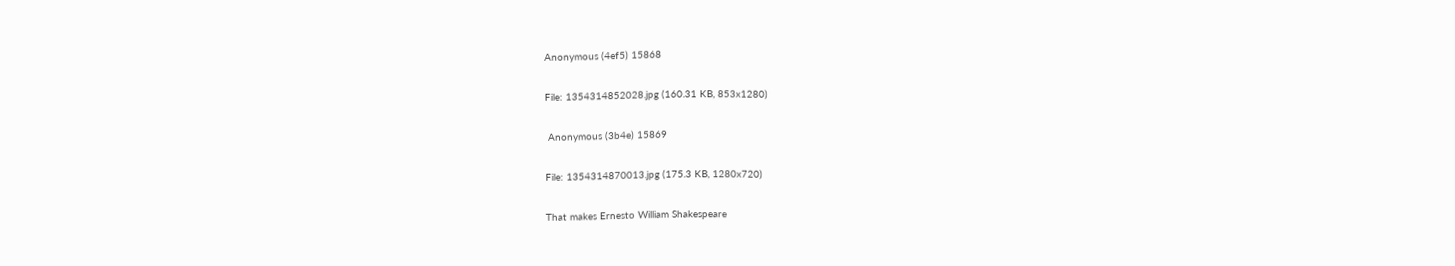Anonymous (4ef5) 15868

File: 1354314852028.jpg (160.31 KB, 853x1280)

 Anonymous (3b4e) 15869

File: 1354314870013.jpg (175.3 KB, 1280x720)

That makes Ernesto William Shakespeare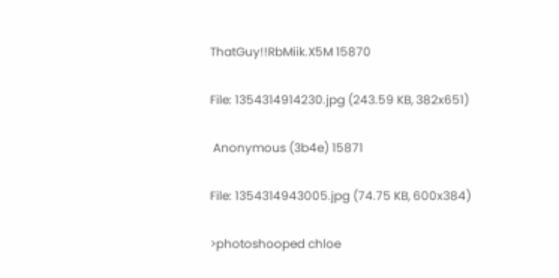ThatGuy!!RbMiik.X5M 15870

File: 1354314914230.jpg (243.59 KB, 382x651)

 Anonymous (3b4e) 15871

File: 1354314943005.jpg (74.75 KB, 600x384)

>photoshooped chloe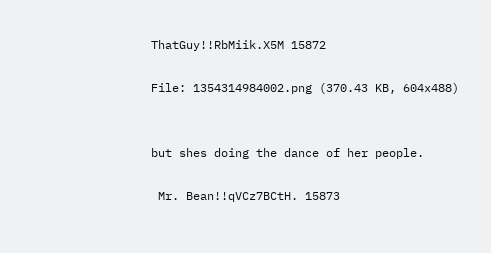ThatGuy!!RbMiik.X5M 15872

File: 1354314984002.png (370.43 KB, 604x488)


but shes doing the dance of her people.

 Mr. Bean!!qVCz7BCtH. 15873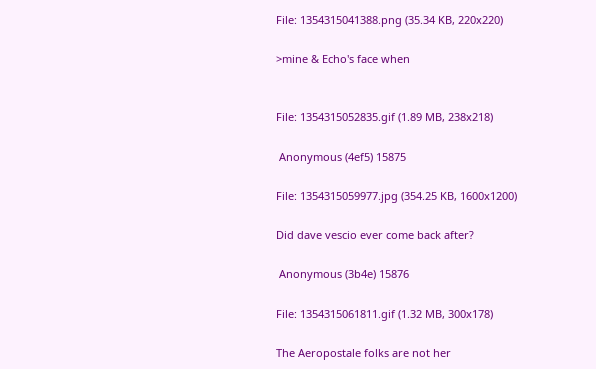File: 1354315041388.png (35.34 KB, 220x220)

>mine & Echo's face when


File: 1354315052835.gif (1.89 MB, 238x218)

 Anonymous (4ef5) 15875

File: 1354315059977.jpg (354.25 KB, 1600x1200)

Did dave vescio ever come back after?

 Anonymous (3b4e) 15876

File: 1354315061811.gif (1.32 MB, 300x178)

The Aeropostale folks are not her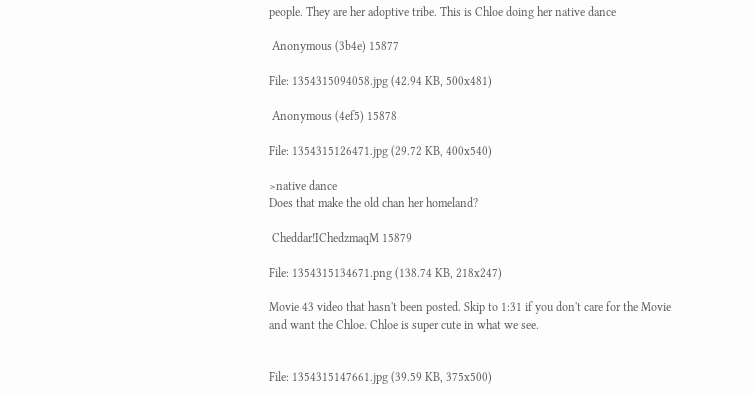people. They are her adoptive tribe. This is Chloe doing her native dance

 Anonymous (3b4e) 15877

File: 1354315094058.jpg (42.94 KB, 500x481)

 Anonymous (4ef5) 15878

File: 1354315126471.jpg (29.72 KB, 400x540)

>native dance
Does that make the old chan her homeland?

 Cheddar!IChedzmaqM 15879

File: 1354315134671.png (138.74 KB, 218x247)

Movie 43 video that hasn't been posted. Skip to 1:31 if you don't care for the Movie and want the Chloe. Chloe is super cute in what we see.


File: 1354315147661.jpg (39.59 KB, 375x500)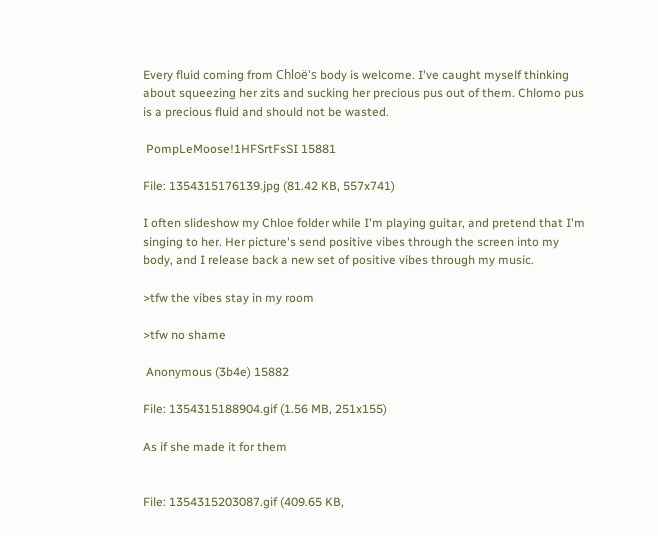Every fluid coming from Chloë's body is welcome. I've caught myself thinking about squeezing her zits and sucking her precious pus out of them. Chlomo pus is a precious fluid and should not be wasted.

 PompLeMoose!1HFSrtFsSI 15881

File: 1354315176139.jpg (81.42 KB, 557x741)

I often slideshow my Chloe folder while I'm playing guitar, and pretend that I'm singing to her. Her picture's send positive vibes through the screen into my body, and I release back a new set of positive vibes through my music.

>tfw the vibes stay in my room

>tfw no shame

 Anonymous (3b4e) 15882

File: 1354315188904.gif (1.56 MB, 251x155)

As if she made it for them


File: 1354315203087.gif (409.65 KB,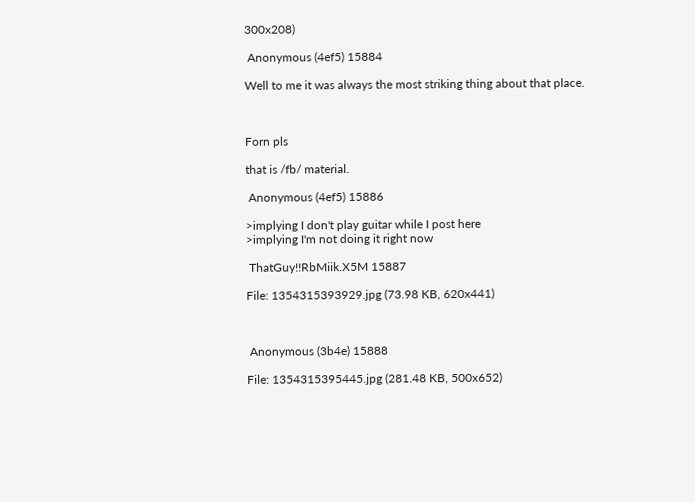300x208)

 Anonymous (4ef5) 15884

Well to me it was always the most striking thing about that place.



Forn pls

that is /fb/ material.

 Anonymous (4ef5) 15886

>implying I don't play guitar while I post here
>implying I'm not doing it right now

 ThatGuy!!RbMiik.X5M 15887

File: 1354315393929.jpg (73.98 KB, 620x441)



 Anonymous (3b4e) 15888

File: 1354315395445.jpg (281.48 KB, 500x652)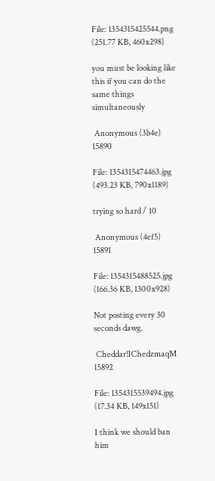File: 1354315425544.png (251.77 KB, 460x298)

you must be looking like this if you can do the same things simultaneously

 Anonymous (3b4e) 15890

File: 1354315474463.jpg (493.23 KB, 790x1189)

trying so hard / 10

 Anonymous (4ef5) 15891

File: 1354315488525.jpg (166.36 KB, 1300x928)

Not posting every 30 seconds dawg.

 Cheddar!IChedzmaqM 15892

File: 1354315539494.jpg (17.34 KB, 149x151)

I think we should ban him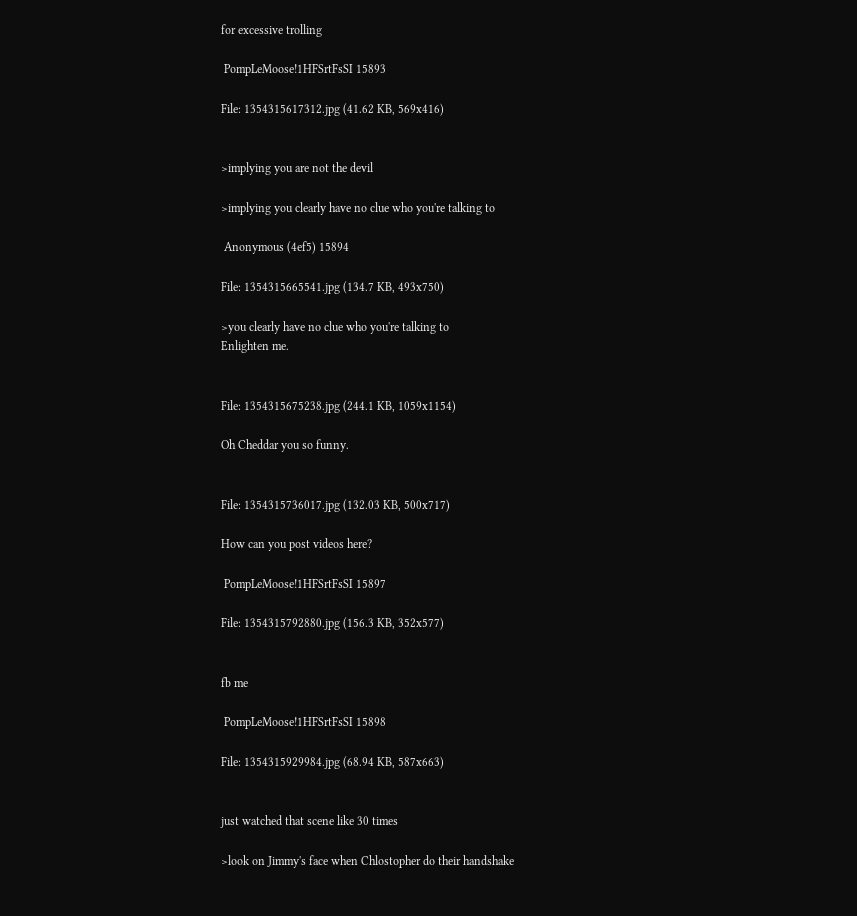for excessive trolling

 PompLeMoose!1HFSrtFsSI 15893

File: 1354315617312.jpg (41.62 KB, 569x416)


>implying you are not the devil

>implying you clearly have no clue who you're talking to

 Anonymous (4ef5) 15894

File: 1354315665541.jpg (134.7 KB, 493x750)

>you clearly have no clue who you're talking to
Enlighten me.


File: 1354315675238.jpg (244.1 KB, 1059x1154)

Oh Cheddar you so funny.


File: 1354315736017.jpg (132.03 KB, 500x717)

How can you post videos here?

 PompLeMoose!1HFSrtFsSI 15897

File: 1354315792880.jpg (156.3 KB, 352x577)


fb me

 PompLeMoose!1HFSrtFsSI 15898

File: 1354315929984.jpg (68.94 KB, 587x663)


just watched that scene like 30 times

>look on Jimmy's face when Chlostopher do their handshake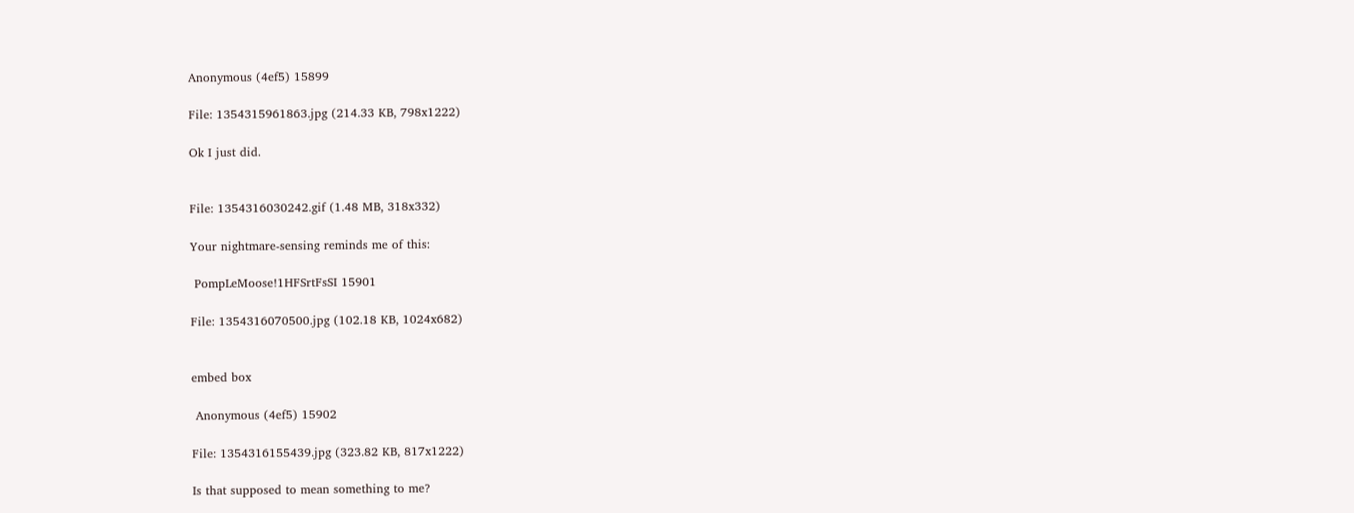Anonymous (4ef5) 15899

File: 1354315961863.jpg (214.33 KB, 798x1222)

Ok I just did.


File: 1354316030242.gif (1.48 MB, 318x332)

Your nightmare-sensing reminds me of this:

 PompLeMoose!1HFSrtFsSI 15901

File: 1354316070500.jpg (102.18 KB, 1024x682)


embed box

 Anonymous (4ef5) 15902

File: 1354316155439.jpg (323.82 KB, 817x1222)

Is that supposed to mean something to me?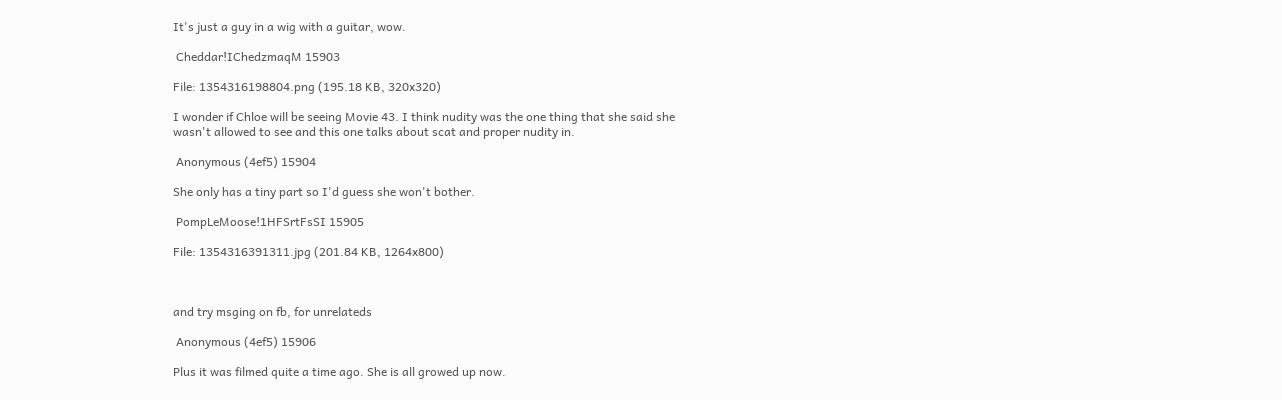It's just a guy in a wig with a guitar, wow.

 Cheddar!IChedzmaqM 15903

File: 1354316198804.png (195.18 KB, 320x320)

I wonder if Chloe will be seeing Movie 43. I think nudity was the one thing that she said she wasn't allowed to see and this one talks about scat and proper nudity in.

 Anonymous (4ef5) 15904

She only has a tiny part so I'd guess she won't bother.

 PompLeMoose!1HFSrtFsSI 15905

File: 1354316391311.jpg (201.84 KB, 1264x800)



and try msging on fb, for unrelateds

 Anonymous (4ef5) 15906

Plus it was filmed quite a time ago. She is all growed up now.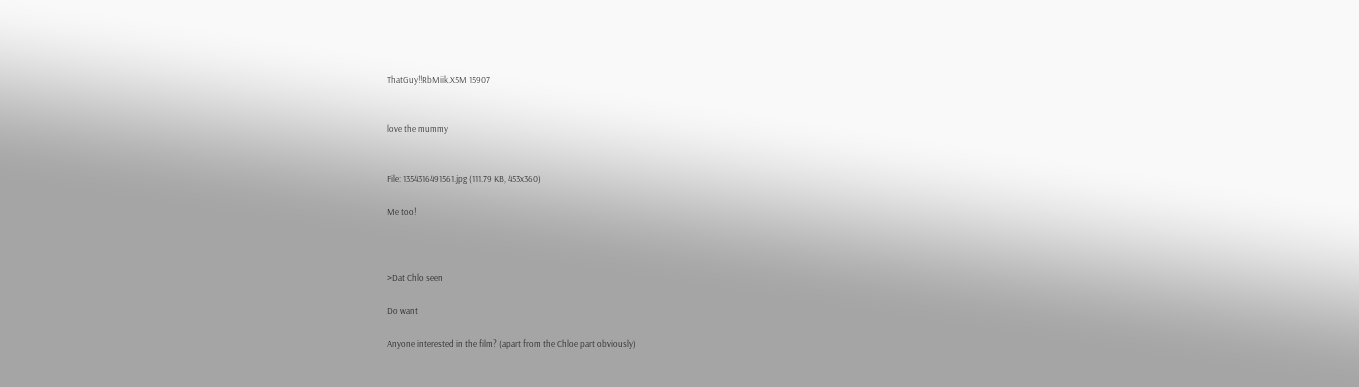ThatGuy!!RbMiik.X5M 15907


love the mummy


File: 1354316491561.jpg (111.79 KB, 453x360)

Me too!



>Dat Chlo seen

Do want

Anyone interested in the film? (apart from the Chloe part obviously)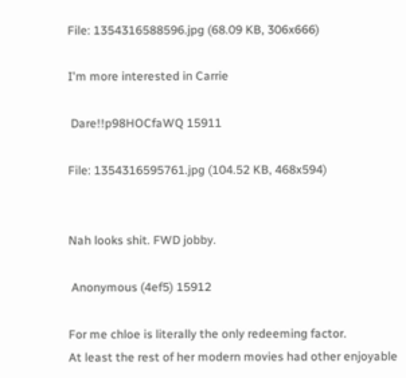File: 1354316588596.jpg (68.09 KB, 306x666)

I'm more interested in Carrie

 Dare!!p98HOCfaWQ 15911

File: 1354316595761.jpg (104.52 KB, 468x594)


Nah looks shit. FWD jobby.

 Anonymous (4ef5) 15912

For me chloe is literally the only redeeming factor.
At least the rest of her modern movies had other enjoyable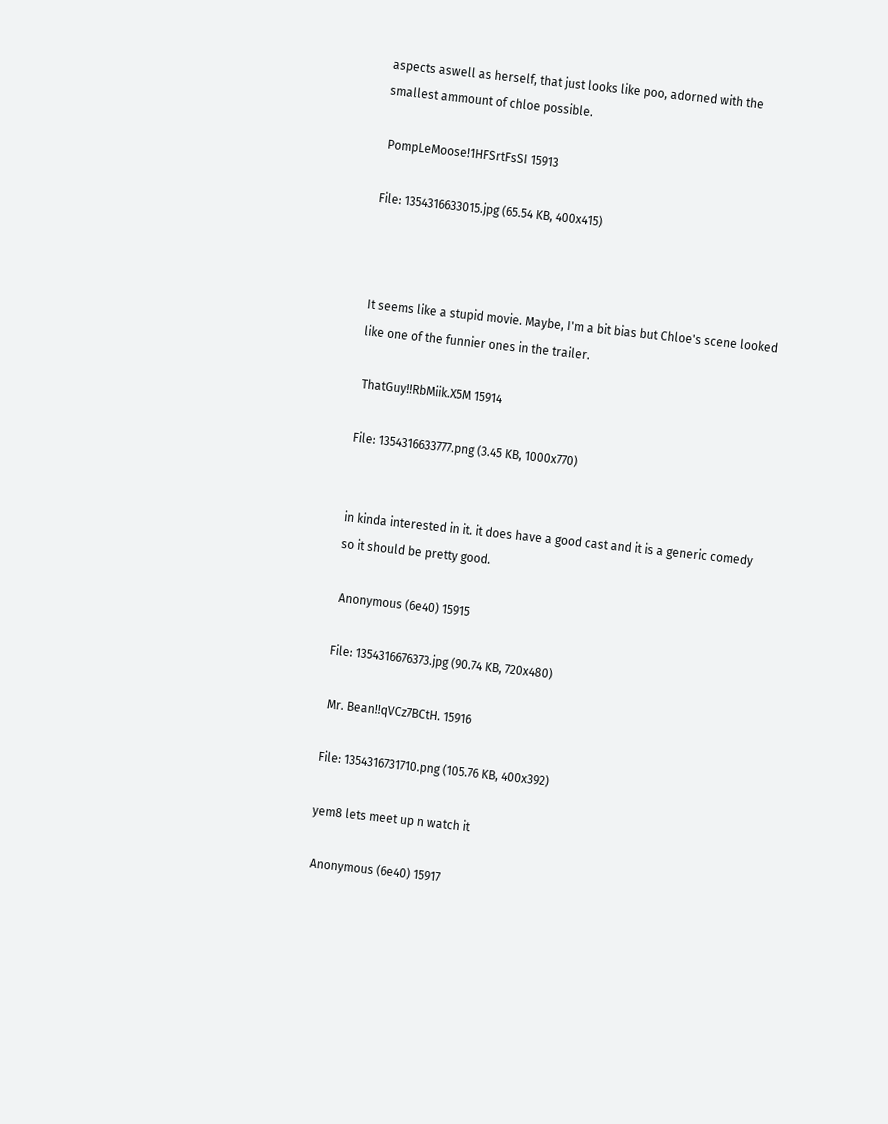aspects aswell as herself, that just looks like poo, adorned with the smallest ammount of chloe possible.

 PompLeMoose!1HFSrtFsSI 15913

File: 1354316633015.jpg (65.54 KB, 400x415)



It seems like a stupid movie. Maybe, I'm a bit bias but Chloe's scene looked like one of the funnier ones in the trailer.

 ThatGuy!!RbMiik.X5M 15914

File: 1354316633777.png (3.45 KB, 1000x770)


in kinda interested in it. it does have a good cast and it is a generic comedy so it should be pretty good.

 Anonymous (6e40) 15915

File: 1354316676373.jpg (90.74 KB, 720x480)

 Mr. Bean!!qVCz7BCtH. 15916

File: 1354316731710.png (105.76 KB, 400x392)

yem8 lets meet up n watch it

 Anonymous (6e40) 15917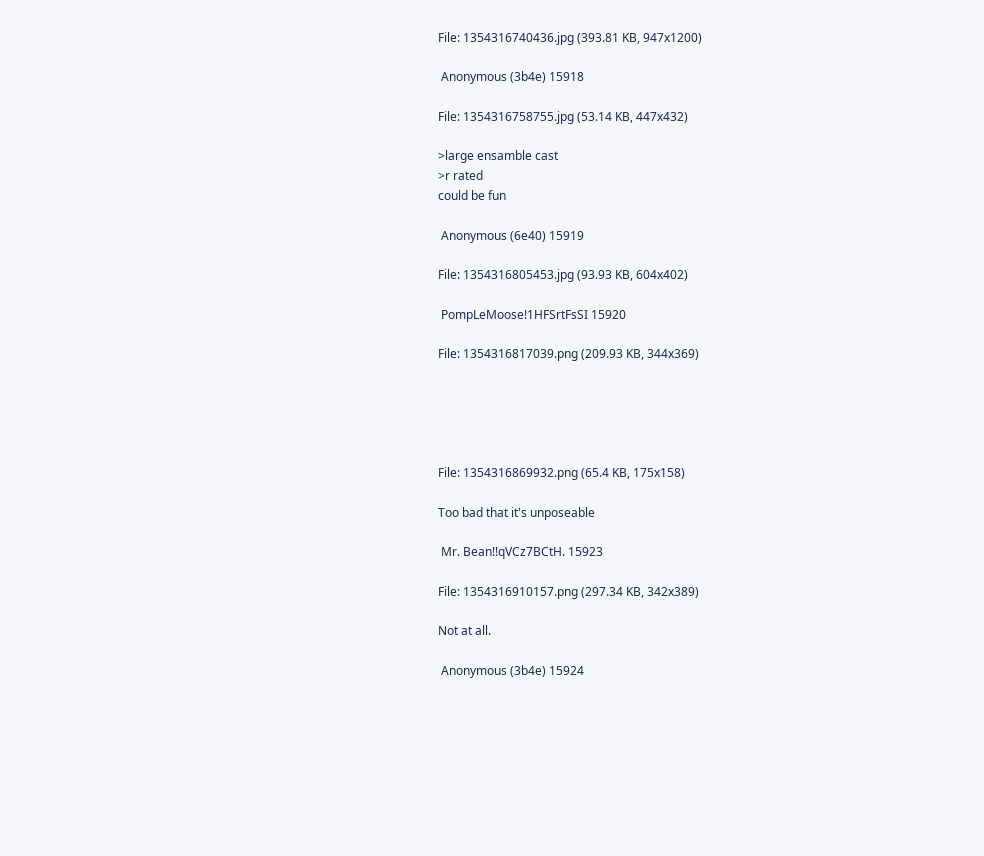File: 1354316740436.jpg (393.81 KB, 947x1200)

 Anonymous (3b4e) 15918

File: 1354316758755.jpg (53.14 KB, 447x432)

>large ensamble cast
>r rated
could be fun

 Anonymous (6e40) 15919

File: 1354316805453.jpg (93.93 KB, 604x402)

 PompLeMoose!1HFSrtFsSI 15920

File: 1354316817039.png (209.93 KB, 344x369)





File: 1354316869932.png (65.4 KB, 175x158)

Too bad that it's unposeable

 Mr. Bean!!qVCz7BCtH. 15923

File: 1354316910157.png (297.34 KB, 342x389)

Not at all.

 Anonymous (3b4e) 15924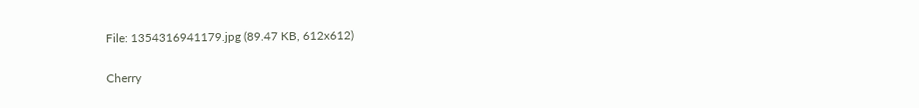File: 1354316941179.jpg (89.47 KB, 612x612)

Cherry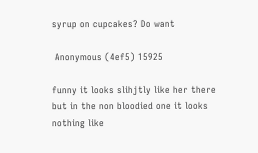syrup on cupcakes? Do want

 Anonymous (4ef5) 15925

funny it looks slihjtly like her there but in the non bloodied one it looks nothing like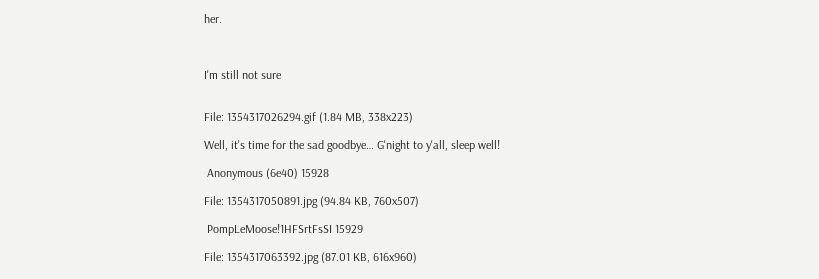her.



I'm still not sure


File: 1354317026294.gif (1.84 MB, 338x223)

Well, it's time for the sad goodbye… G'night to y'all, sleep well!

 Anonymous (6e40) 15928

File: 1354317050891.jpg (94.84 KB, 760x507)

 PompLeMoose!1HFSrtFsSI 15929

File: 1354317063392.jpg (87.01 KB, 616x960)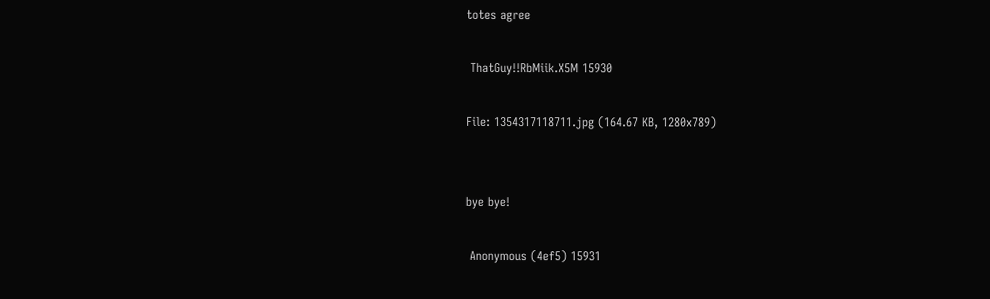totes agree

 ThatGuy!!RbMiik.X5M 15930

File: 1354317118711.jpg (164.67 KB, 1280x789)


bye bye!

 Anonymous (4ef5) 15931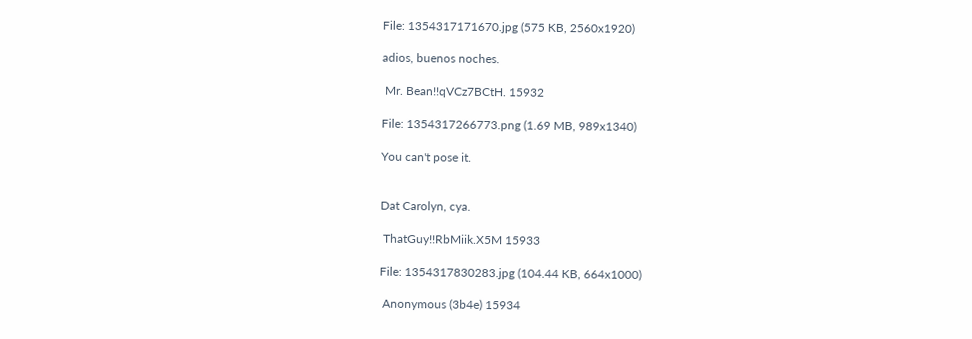File: 1354317171670.jpg (575 KB, 2560x1920)

adios, buenos noches.

 Mr. Bean!!qVCz7BCtH. 15932

File: 1354317266773.png (1.69 MB, 989x1340)

You can't pose it.


Dat Carolyn, cya.

 ThatGuy!!RbMiik.X5M 15933

File: 1354317830283.jpg (104.44 KB, 664x1000)

 Anonymous (3b4e) 15934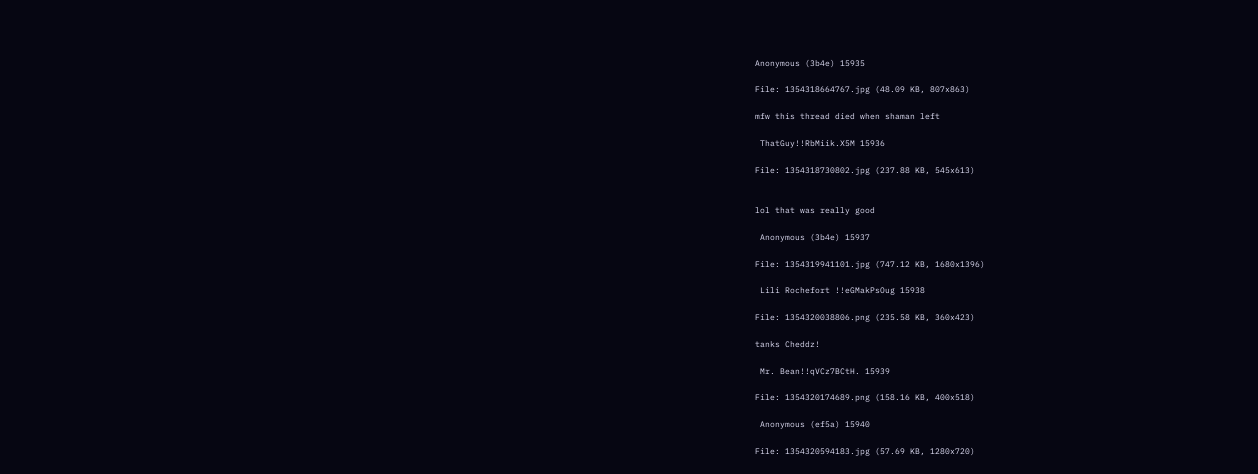Anonymous (3b4e) 15935

File: 1354318664767.jpg (48.09 KB, 807x863)

mfw this thread died when shaman left

 ThatGuy!!RbMiik.X5M 15936

File: 1354318730802.jpg (237.88 KB, 545x613)


lol that was really good

 Anonymous (3b4e) 15937

File: 1354319941101.jpg (747.12 KB, 1680x1396)

 Lili Rochefort !!eGMakPsOug 15938

File: 1354320038806.png (235.58 KB, 360x423)

tanks Cheddz!

 Mr. Bean!!qVCz7BCtH. 15939

File: 1354320174689.png (158.16 KB, 400x518)

 Anonymous (ef5a) 15940

File: 1354320594183.jpg (57.69 KB, 1280x720)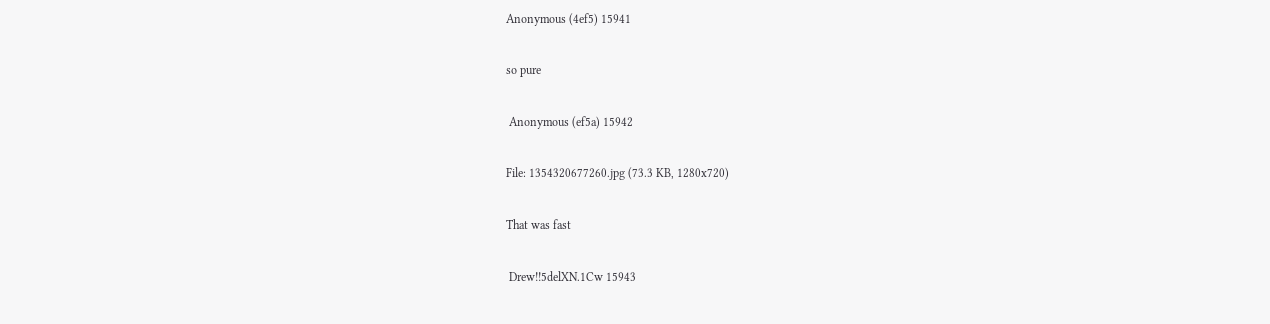Anonymous (4ef5) 15941

so pure

 Anonymous (ef5a) 15942

File: 1354320677260.jpg (73.3 KB, 1280x720)

That was fast

 Drew!!5delXN.1Cw 15943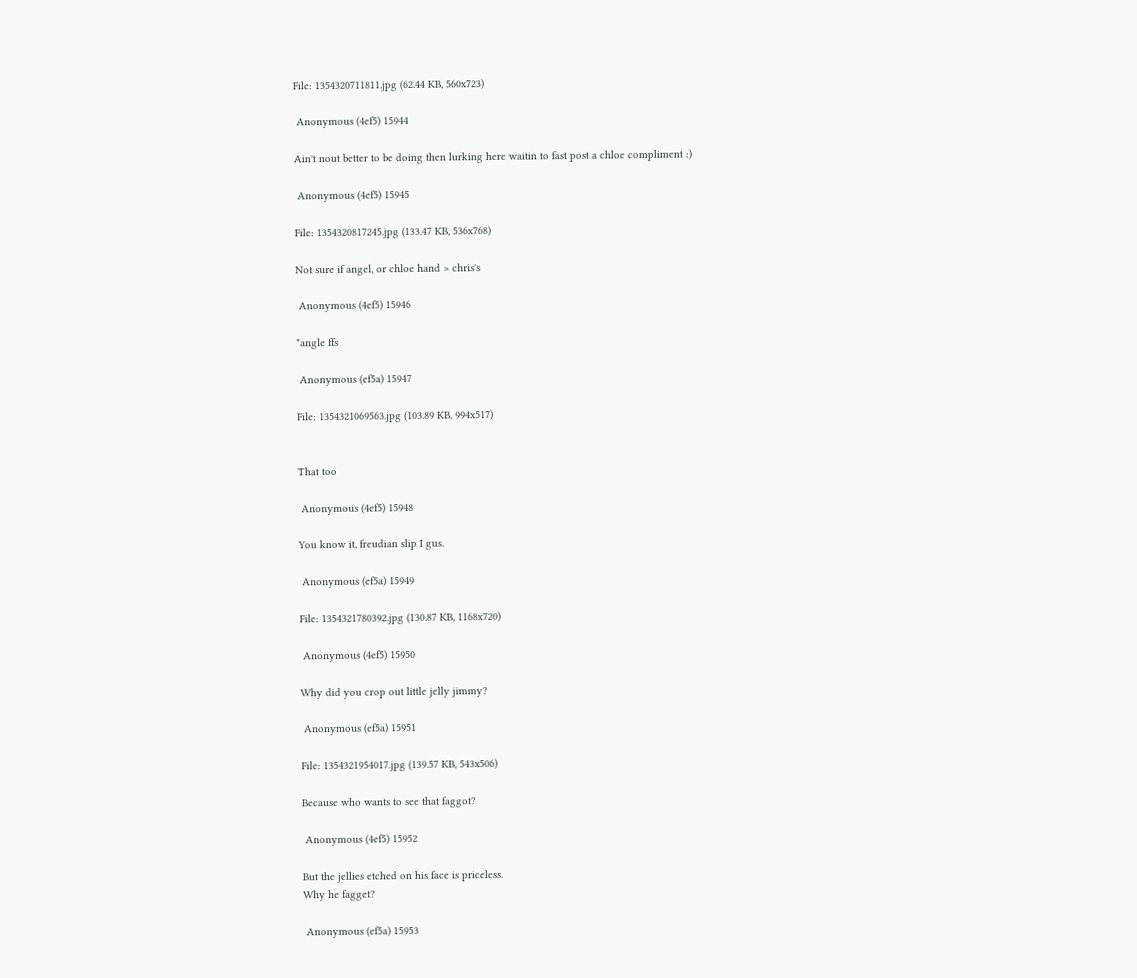File: 1354320711811.jpg (62.44 KB, 560x723)

 Anonymous (4ef5) 15944

Ain't nout better to be doing then lurking here waitin to fast post a chloe compliment :)

 Anonymous (4ef5) 15945

File: 1354320817245.jpg (133.47 KB, 536x768)

Not sure if angel, or chloe hand > chris's

 Anonymous (4ef5) 15946

*angle ffs

 Anonymous (ef5a) 15947

File: 1354321069563.jpg (103.89 KB, 994x517)


That too

 Anonymous (4ef5) 15948

You know it, freudian slip I gus.

 Anonymous (ef5a) 15949

File: 1354321780392.jpg (130.87 KB, 1168x720)

 Anonymous (4ef5) 15950

Why did you crop out little jelly jimmy?

 Anonymous (ef5a) 15951

File: 1354321954017.jpg (139.57 KB, 543x506)

Because who wants to see that faggot?

 Anonymous (4ef5) 15952

But the jellies etched on his face is priceless.
Why he fagget?

 Anonymous (ef5a) 15953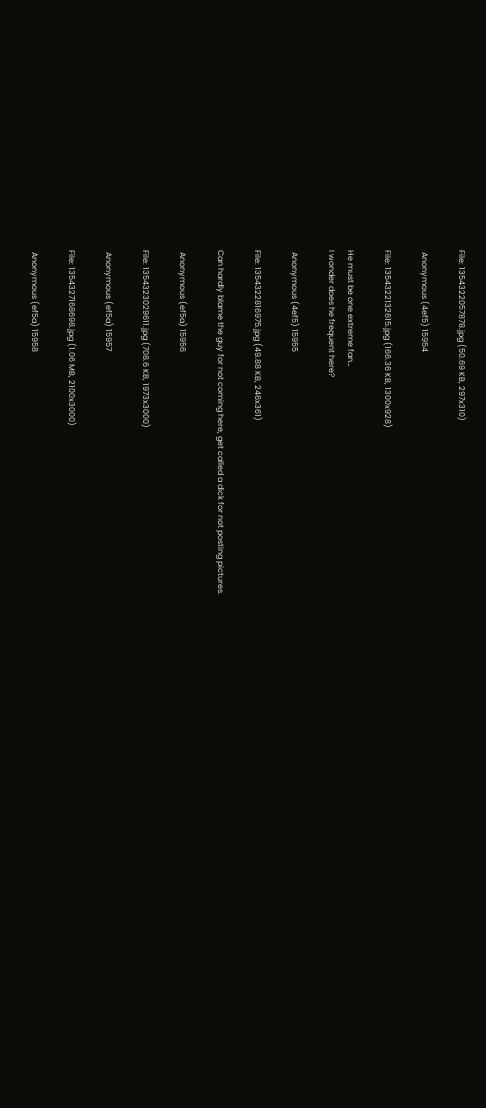File: 1354322057878.jpg (50.69 KB, 297x310)

 Anonymous (4ef5) 15954

File: 1354322132615.jpg (166.36 KB, 1300x928)

He must be one extreme fan…
I wonder does he frequent here?

 Anonymous (4ef5) 15955

File: 1354322816975.jpg (49.88 KB, 246x361)

Can hardly blame the guy for not coming here, get called a dick for not posting pictures.

 Anonymous (ef5a) 15956

File: 1354323029611.jpg (708.6 KB, 1973x3000)

 Anonymous (ef5a) 15957

File: 1354327168698.jpg (1.06 MB, 2100x3000)

 Anonymous (ef5a) 15958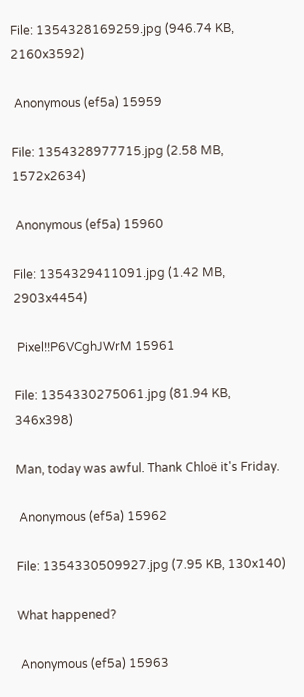File: 1354328169259.jpg (946.74 KB, 2160x3592)

 Anonymous (ef5a) 15959

File: 1354328977715.jpg (2.58 MB, 1572x2634)

 Anonymous (ef5a) 15960

File: 1354329411091.jpg (1.42 MB, 2903x4454)

 Pixel!!P6VCghJWrM 15961

File: 1354330275061.jpg (81.94 KB, 346x398)

Man, today was awful. Thank Chloë it's Friday.

 Anonymous (ef5a) 15962

File: 1354330509927.jpg (7.95 KB, 130x140)

What happened?

 Anonymous (ef5a) 15963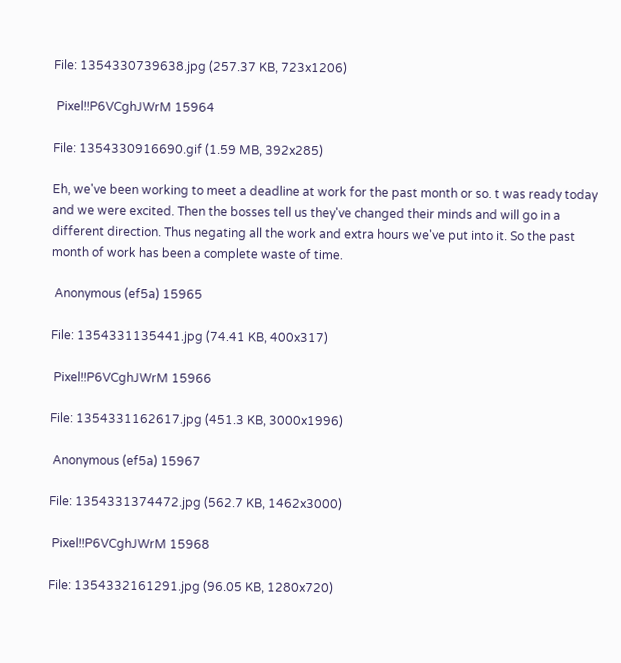File: 1354330739638.jpg (257.37 KB, 723x1206)

 Pixel!!P6VCghJWrM 15964

File: 1354330916690.gif (1.59 MB, 392x285)

Eh, we've been working to meet a deadline at work for the past month or so. t was ready today and we were excited. Then the bosses tell us they've changed their minds and will go in a different direction. Thus negating all the work and extra hours we've put into it. So the past month of work has been a complete waste of time.

 Anonymous (ef5a) 15965

File: 1354331135441.jpg (74.41 KB, 400x317)

 Pixel!!P6VCghJWrM 15966

File: 1354331162617.jpg (451.3 KB, 3000x1996)

 Anonymous (ef5a) 15967

File: 1354331374472.jpg (562.7 KB, 1462x3000)

 Pixel!!P6VCghJWrM 15968

File: 1354332161291.jpg (96.05 KB, 1280x720)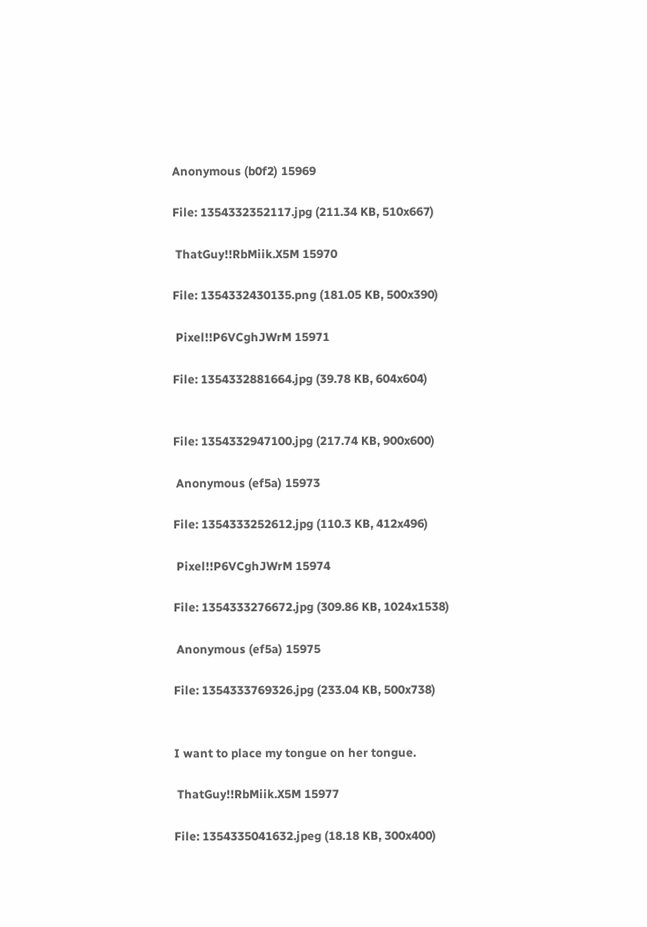Anonymous (b0f2) 15969

File: 1354332352117.jpg (211.34 KB, 510x667)

 ThatGuy!!RbMiik.X5M 15970

File: 1354332430135.png (181.05 KB, 500x390)

 Pixel!!P6VCghJWrM 15971

File: 1354332881664.jpg (39.78 KB, 604x604)


File: 1354332947100.jpg (217.74 KB, 900x600)

 Anonymous (ef5a) 15973

File: 1354333252612.jpg (110.3 KB, 412x496)

 Pixel!!P6VCghJWrM 15974

File: 1354333276672.jpg (309.86 KB, 1024x1538)

 Anonymous (ef5a) 15975

File: 1354333769326.jpg (233.04 KB, 500x738)


I want to place my tongue on her tongue.

 ThatGuy!!RbMiik.X5M 15977

File: 1354335041632.jpeg (18.18 KB, 300x400)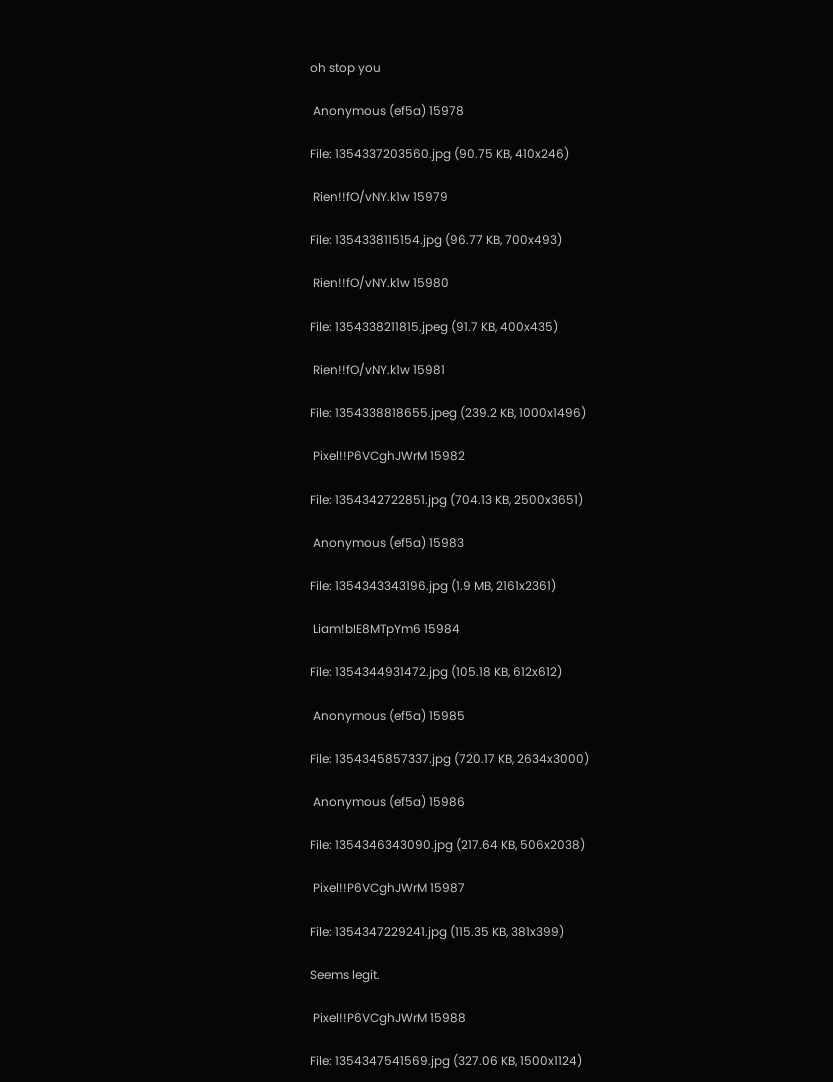oh stop you

 Anonymous (ef5a) 15978

File: 1354337203560.jpg (90.75 KB, 410x246)

 Rien!!fO/vNY.k1w 15979

File: 1354338115154.jpg (96.77 KB, 700x493)

 Rien!!fO/vNY.k1w 15980

File: 1354338211815.jpeg (91.7 KB, 400x435)

 Rien!!fO/vNY.k1w 15981

File: 1354338818655.jpeg (239.2 KB, 1000x1496)

 Pixel!!P6VCghJWrM 15982

File: 1354342722851.jpg (704.13 KB, 2500x3651)

 Anonymous (ef5a) 15983

File: 1354343343196.jpg (1.9 MB, 2161x2361)

 Liam!bIE8MTpYm6 15984

File: 1354344931472.jpg (105.18 KB, 612x612)

 Anonymous (ef5a) 15985

File: 1354345857337.jpg (720.17 KB, 2634x3000)

 Anonymous (ef5a) 15986

File: 1354346343090.jpg (217.64 KB, 506x2038)

 Pixel!!P6VCghJWrM 15987

File: 1354347229241.jpg (115.35 KB, 381x399)

Seems legit.

 Pixel!!P6VCghJWrM 15988

File: 1354347541569.jpg (327.06 KB, 1500x1124)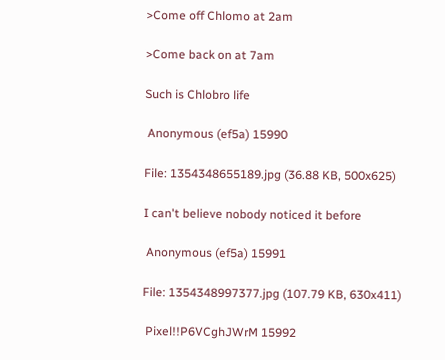>Come off Chlomo at 2am

>Come back on at 7am

Such is Chlobro life

 Anonymous (ef5a) 15990

File: 1354348655189.jpg (36.88 KB, 500x625)

I can't believe nobody noticed it before

 Anonymous (ef5a) 15991

File: 1354348997377.jpg (107.79 KB, 630x411)

 Pixel!!P6VCghJWrM 15992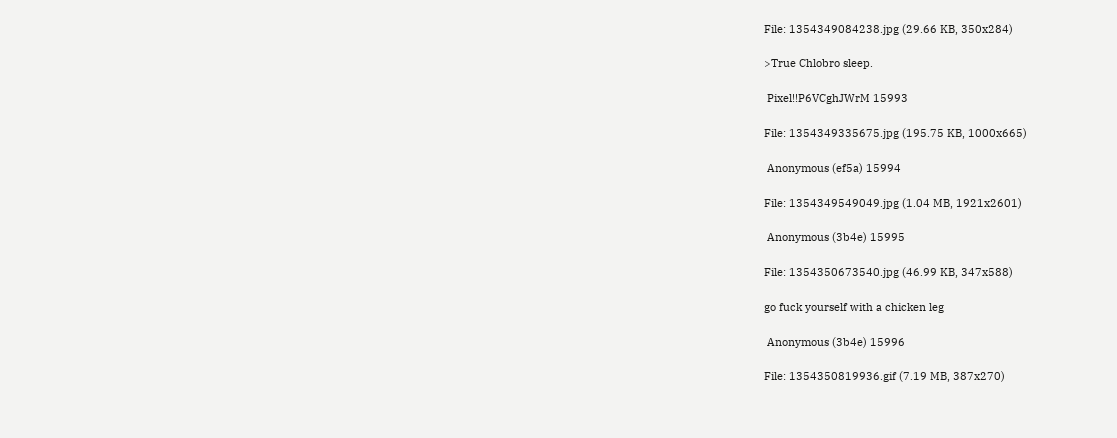File: 1354349084238.jpg (29.66 KB, 350x284)

>True Chlobro sleep.

 Pixel!!P6VCghJWrM 15993

File: 1354349335675.jpg (195.75 KB, 1000x665)

 Anonymous (ef5a) 15994

File: 1354349549049.jpg (1.04 MB, 1921x2601)

 Anonymous (3b4e) 15995

File: 1354350673540.jpg (46.99 KB, 347x588)

go fuck yourself with a chicken leg

 Anonymous (3b4e) 15996

File: 1354350819936.gif (7.19 MB, 387x270)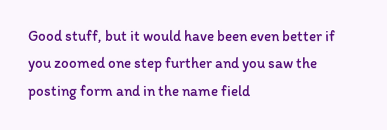Good stuff, but it would have been even better if you zoomed one step further and you saw the posting form and in the name field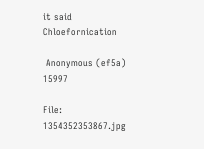it said Chloefornication

 Anonymous (ef5a) 15997

File: 1354352353867.jpg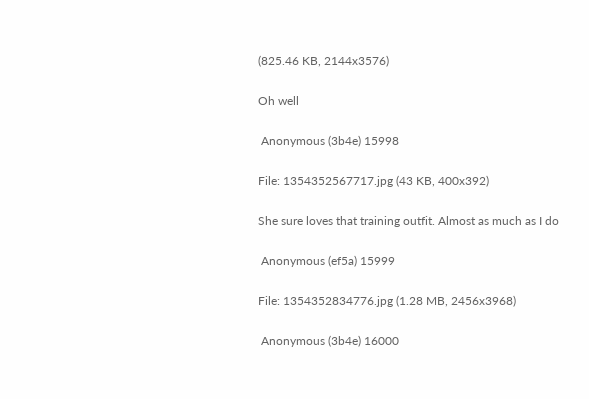(825.46 KB, 2144x3576)

Oh well

 Anonymous (3b4e) 15998

File: 1354352567717.jpg (43 KB, 400x392)

She sure loves that training outfit. Almost as much as I do

 Anonymous (ef5a) 15999

File: 1354352834776.jpg (1.28 MB, 2456x3968)

 Anonymous (3b4e) 16000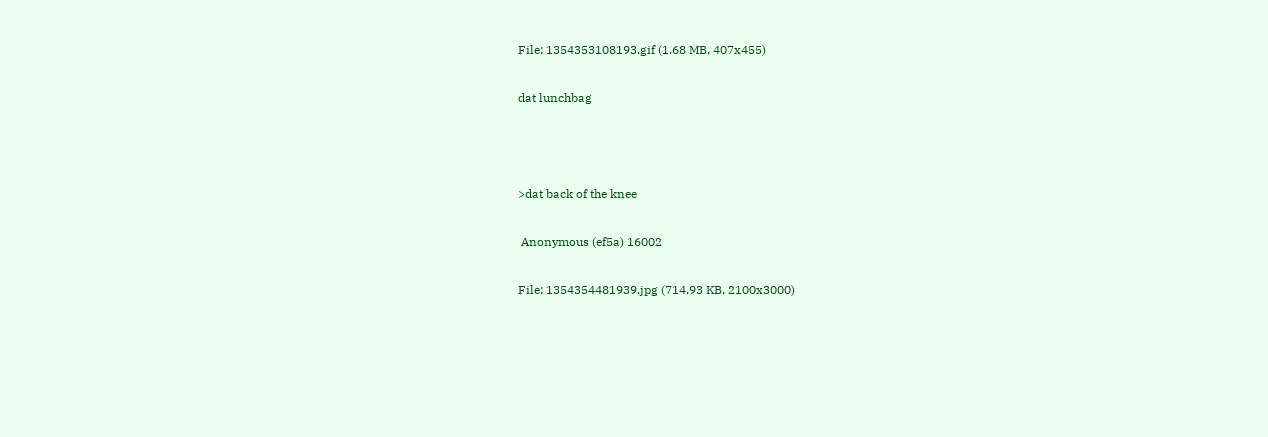File: 1354353108193.gif (1.68 MB, 407x455)

dat lunchbag



>dat back of the knee

 Anonymous (ef5a) 16002

File: 1354354481939.jpg (714.93 KB, 2100x3000)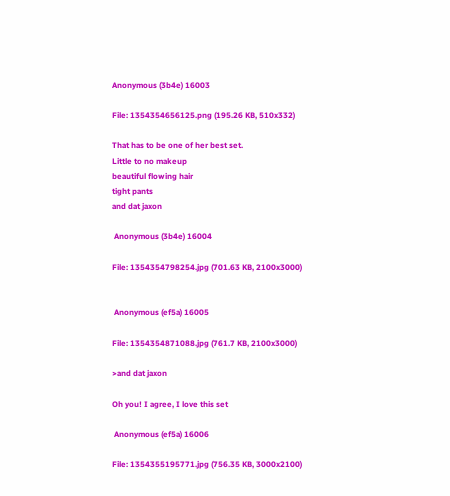Anonymous (3b4e) 16003

File: 1354354656125.png (195.26 KB, 510x332)

That has to be one of her best set.
Little to no makeup
beautiful flowing hair
tight pants
and dat jaxon

 Anonymous (3b4e) 16004

File: 1354354798254.jpg (701.63 KB, 2100x3000)


 Anonymous (ef5a) 16005

File: 1354354871088.jpg (761.7 KB, 2100x3000)

>and dat jaxon

Oh you! I agree, I love this set

 Anonymous (ef5a) 16006

File: 1354355195771.jpg (756.35 KB, 3000x2100)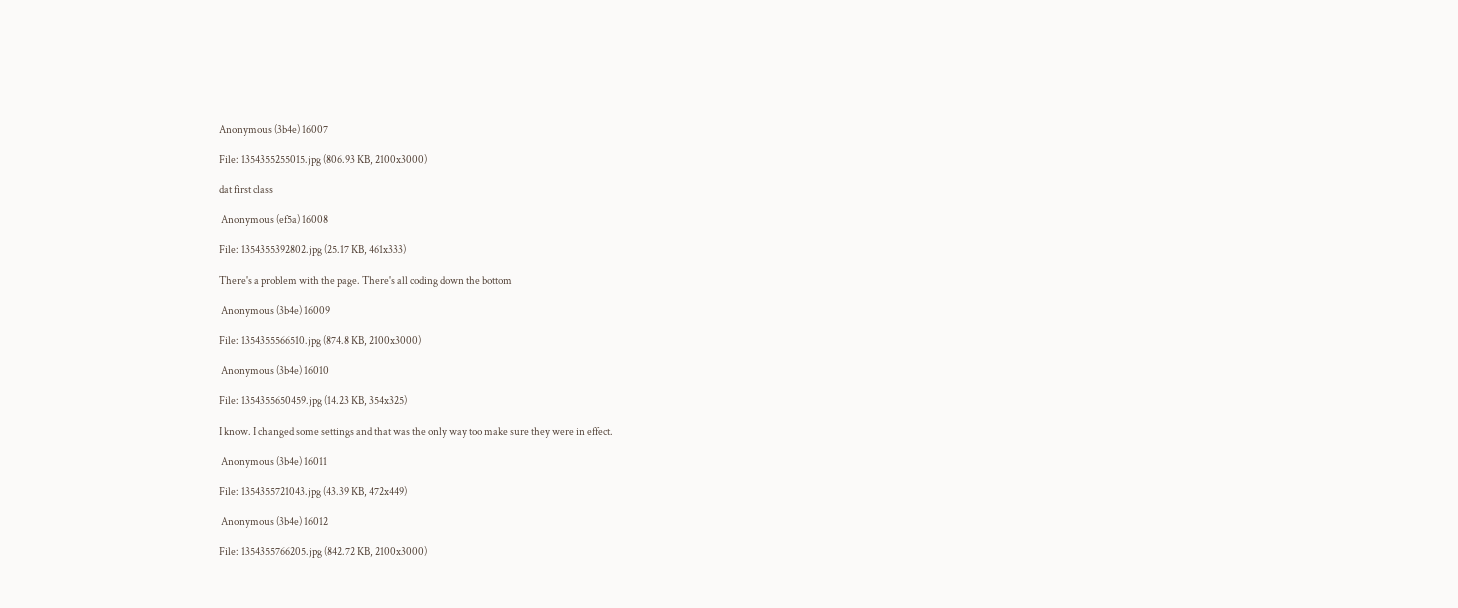Anonymous (3b4e) 16007

File: 1354355255015.jpg (806.93 KB, 2100x3000)

dat first class

 Anonymous (ef5a) 16008

File: 1354355392802.jpg (25.17 KB, 461x333)

There's a problem with the page. There's all coding down the bottom

 Anonymous (3b4e) 16009

File: 1354355566510.jpg (874.8 KB, 2100x3000)

 Anonymous (3b4e) 16010

File: 1354355650459.jpg (14.23 KB, 354x325)

I know. I changed some settings and that was the only way too make sure they were in effect.

 Anonymous (3b4e) 16011

File: 1354355721043.jpg (43.39 KB, 472x449)

 Anonymous (3b4e) 16012

File: 1354355766205.jpg (842.72 KB, 2100x3000)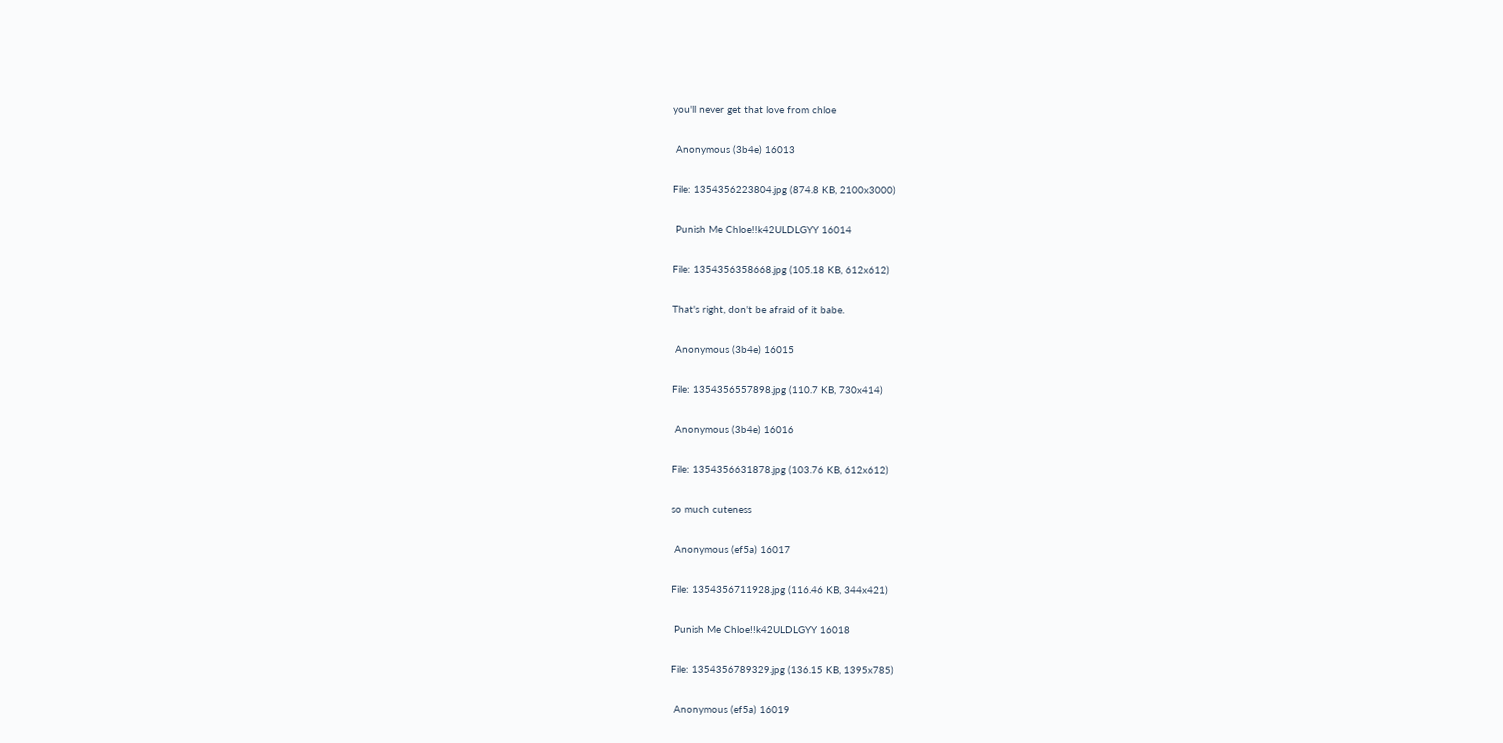you'll never get that love from chloe

 Anonymous (3b4e) 16013

File: 1354356223804.jpg (874.8 KB, 2100x3000)

 Punish Me Chloe!!k42ULDLGYY 16014

File: 1354356358668.jpg (105.18 KB, 612x612)

That's right, don't be afraid of it babe.

 Anonymous (3b4e) 16015

File: 1354356557898.jpg (110.7 KB, 730x414)

 Anonymous (3b4e) 16016

File: 1354356631878.jpg (103.76 KB, 612x612)

so much cuteness

 Anonymous (ef5a) 16017

File: 1354356711928.jpg (116.46 KB, 344x421)

 Punish Me Chloe!!k42ULDLGYY 16018

File: 1354356789329.jpg (136.15 KB, 1395x785)

 Anonymous (ef5a) 16019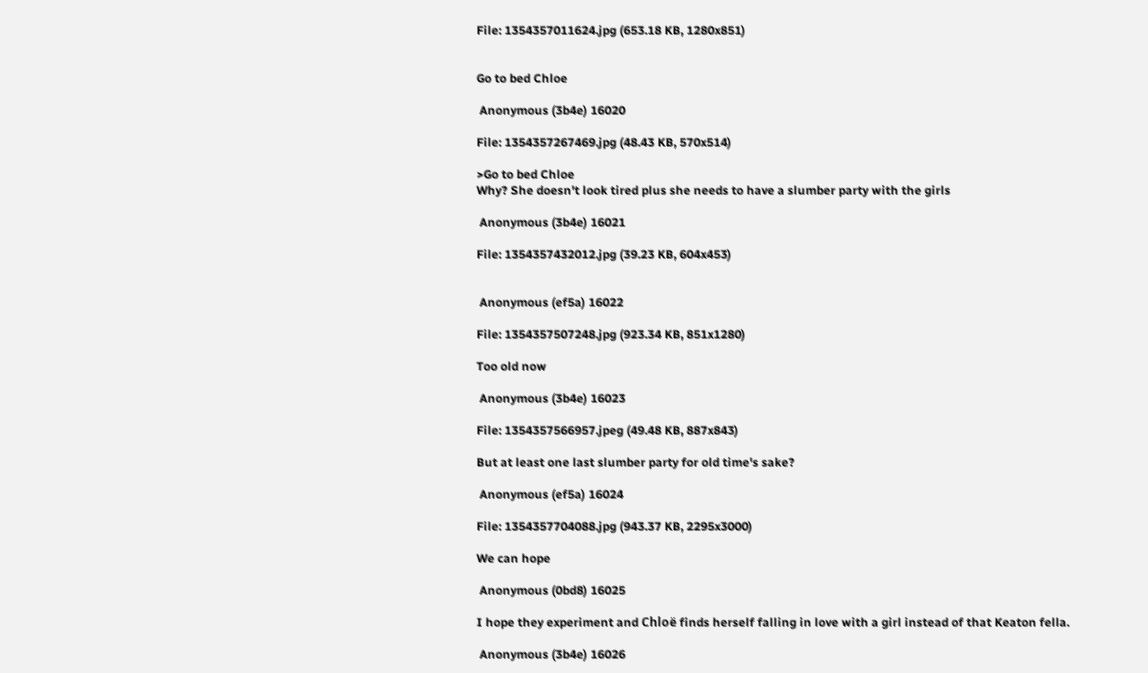File: 1354357011624.jpg (653.18 KB, 1280x851)


Go to bed Chloe

 Anonymous (3b4e) 16020

File: 1354357267469.jpg (48.43 KB, 570x514)

>Go to bed Chloe
Why? She doesn't look tired plus she needs to have a slumber party with the girls

 Anonymous (3b4e) 16021

File: 1354357432012.jpg (39.23 KB, 604x453)


 Anonymous (ef5a) 16022

File: 1354357507248.jpg (923.34 KB, 851x1280)

Too old now

 Anonymous (3b4e) 16023

File: 1354357566957.jpeg (49.48 KB, 887x843)

But at least one last slumber party for old time's sake?

 Anonymous (ef5a) 16024

File: 1354357704088.jpg (943.37 KB, 2295x3000)

We can hope

 Anonymous (0bd8) 16025

I hope they experiment and Chloë finds herself falling in love with a girl instead of that Keaton fella.

 Anonymous (3b4e) 16026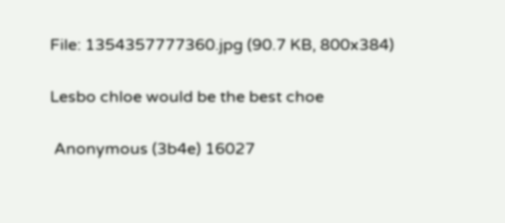File: 1354357777360.jpg (90.7 KB, 800x384)

Lesbo chloe would be the best choe

 Anonymous (3b4e) 16027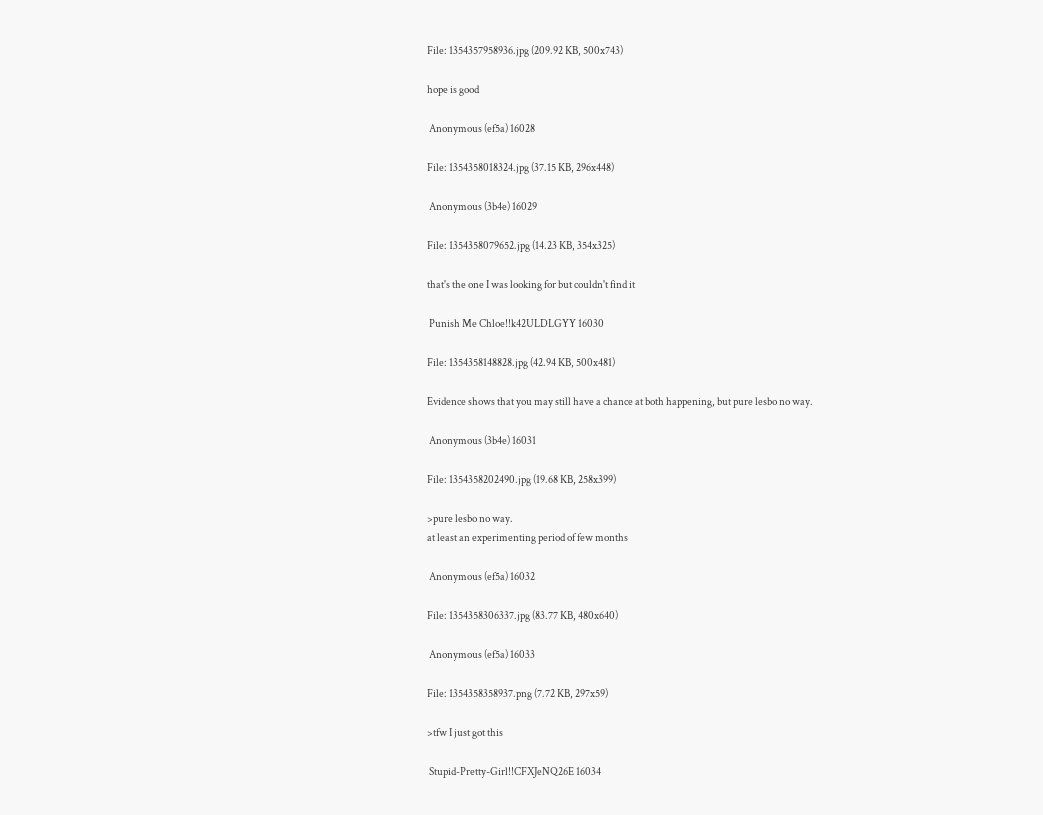File: 1354357958936.jpg (209.92 KB, 500x743)

hope is good

 Anonymous (ef5a) 16028

File: 1354358018324.jpg (37.15 KB, 296x448)

 Anonymous (3b4e) 16029

File: 1354358079652.jpg (14.23 KB, 354x325)

that's the one I was looking for but couldn't find it

 Punish Me Chloe!!k42ULDLGYY 16030

File: 1354358148828.jpg (42.94 KB, 500x481)

Evidence shows that you may still have a chance at both happening, but pure lesbo no way.

 Anonymous (3b4e) 16031

File: 1354358202490.jpg (19.68 KB, 258x399)

>pure lesbo no way.
at least an experimenting period of few months

 Anonymous (ef5a) 16032

File: 1354358306337.jpg (83.77 KB, 480x640)

 Anonymous (ef5a) 16033

File: 1354358358937.png (7.72 KB, 297x59)

>tfw I just got this

 Stupid-Pretty-Girl!!CFXJeNQ26E 16034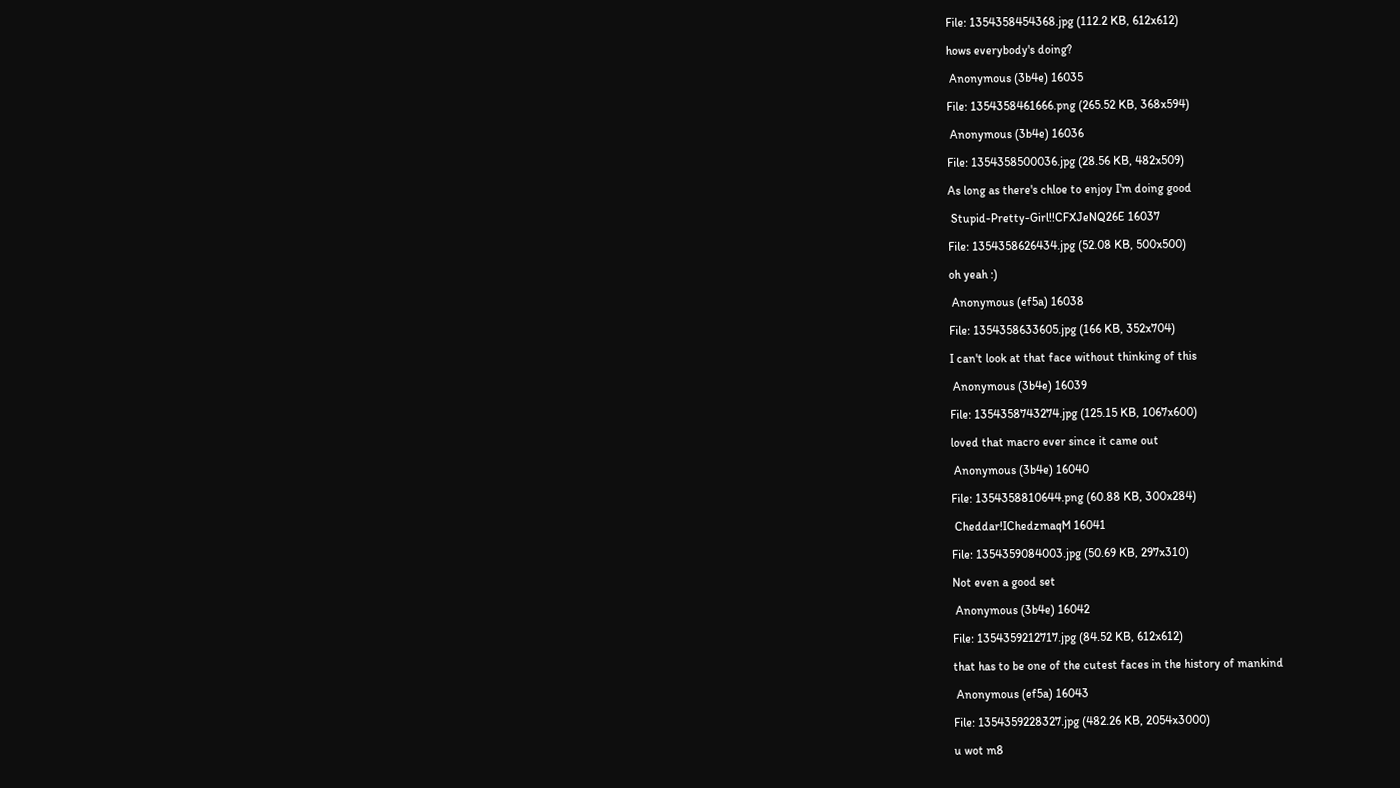File: 1354358454368.jpg (112.2 KB, 612x612)

hows everybody's doing?

 Anonymous (3b4e) 16035

File: 1354358461666.png (265.52 KB, 368x594)

 Anonymous (3b4e) 16036

File: 1354358500036.jpg (28.56 KB, 482x509)

As long as there's chloe to enjoy I'm doing good

 Stupid-Pretty-Girl!!CFXJeNQ26E 16037

File: 1354358626434.jpg (52.08 KB, 500x500)

oh yeah :)

 Anonymous (ef5a) 16038

File: 1354358633605.jpg (166 KB, 352x704)

I can't look at that face without thinking of this

 Anonymous (3b4e) 16039

File: 1354358743274.jpg (125.15 KB, 1067x600)

loved that macro ever since it came out

 Anonymous (3b4e) 16040

File: 1354358810644.png (60.88 KB, 300x284)

 Cheddar!IChedzmaqM 16041

File: 1354359084003.jpg (50.69 KB, 297x310)

Not even a good set

 Anonymous (3b4e) 16042

File: 1354359212717.jpg (84.52 KB, 612x612)

that has to be one of the cutest faces in the history of mankind

 Anonymous (ef5a) 16043

File: 1354359228327.jpg (482.26 KB, 2054x3000)

u wot m8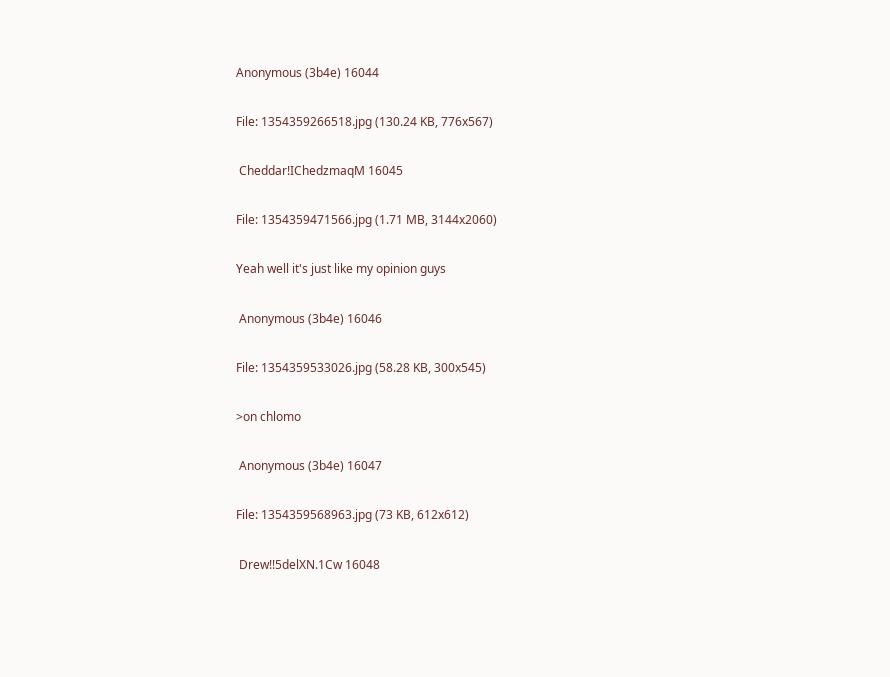Anonymous (3b4e) 16044

File: 1354359266518.jpg (130.24 KB, 776x567)

 Cheddar!IChedzmaqM 16045

File: 1354359471566.jpg (1.71 MB, 3144x2060)

Yeah well it's just like my opinion guys

 Anonymous (3b4e) 16046

File: 1354359533026.jpg (58.28 KB, 300x545)

>on chlomo

 Anonymous (3b4e) 16047

File: 1354359568963.jpg (73 KB, 612x612)

 Drew!!5delXN.1Cw 16048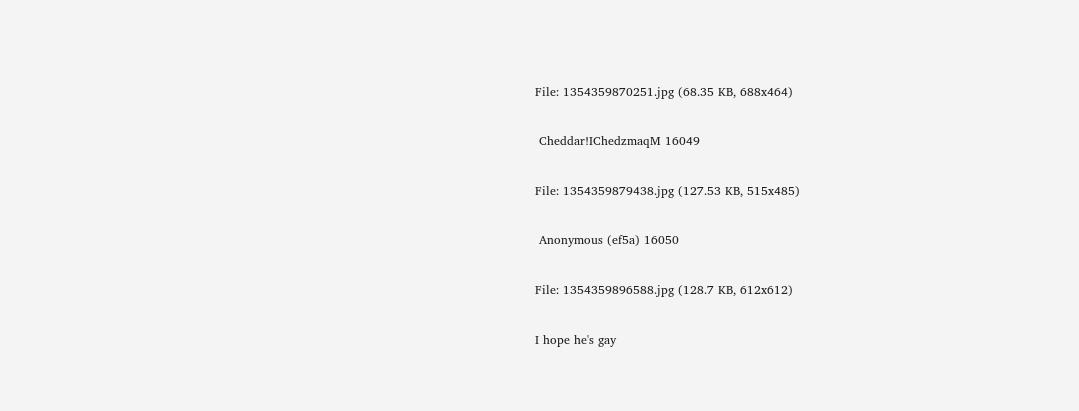File: 1354359870251.jpg (68.35 KB, 688x464)

 Cheddar!IChedzmaqM 16049

File: 1354359879438.jpg (127.53 KB, 515x485)

 Anonymous (ef5a) 16050

File: 1354359896588.jpg (128.7 KB, 612x612)

I hope he's gay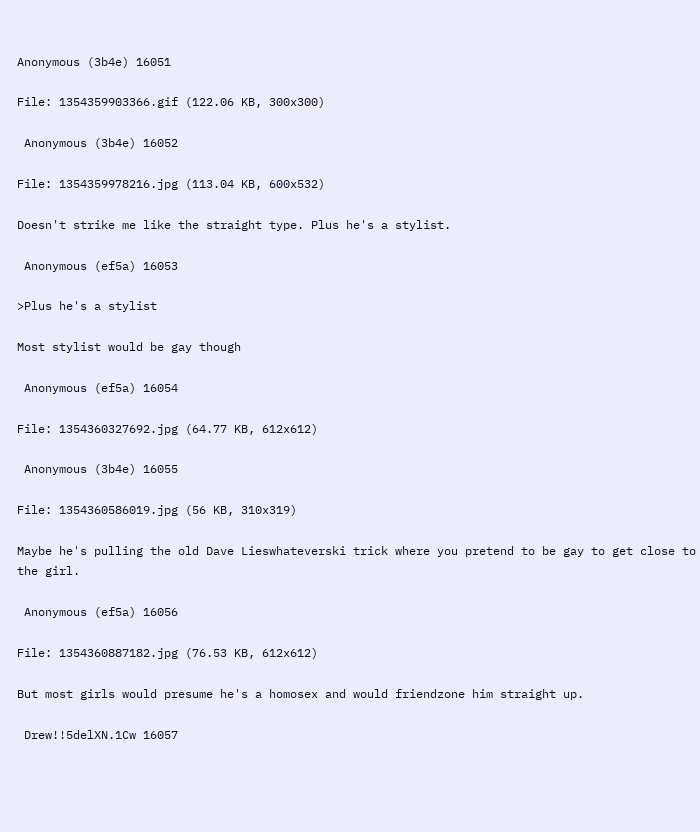Anonymous (3b4e) 16051

File: 1354359903366.gif (122.06 KB, 300x300)

 Anonymous (3b4e) 16052

File: 1354359978216.jpg (113.04 KB, 600x532)

Doesn't strike me like the straight type. Plus he's a stylist.

 Anonymous (ef5a) 16053

>Plus he's a stylist

Most stylist would be gay though

 Anonymous (ef5a) 16054

File: 1354360327692.jpg (64.77 KB, 612x612)

 Anonymous (3b4e) 16055

File: 1354360586019.jpg (56 KB, 310x319)

Maybe he's pulling the old Dave Lieswhateverski trick where you pretend to be gay to get close to the girl.

 Anonymous (ef5a) 16056

File: 1354360887182.jpg (76.53 KB, 612x612)

But most girls would presume he's a homosex and would friendzone him straight up.

 Drew!!5delXN.1Cw 16057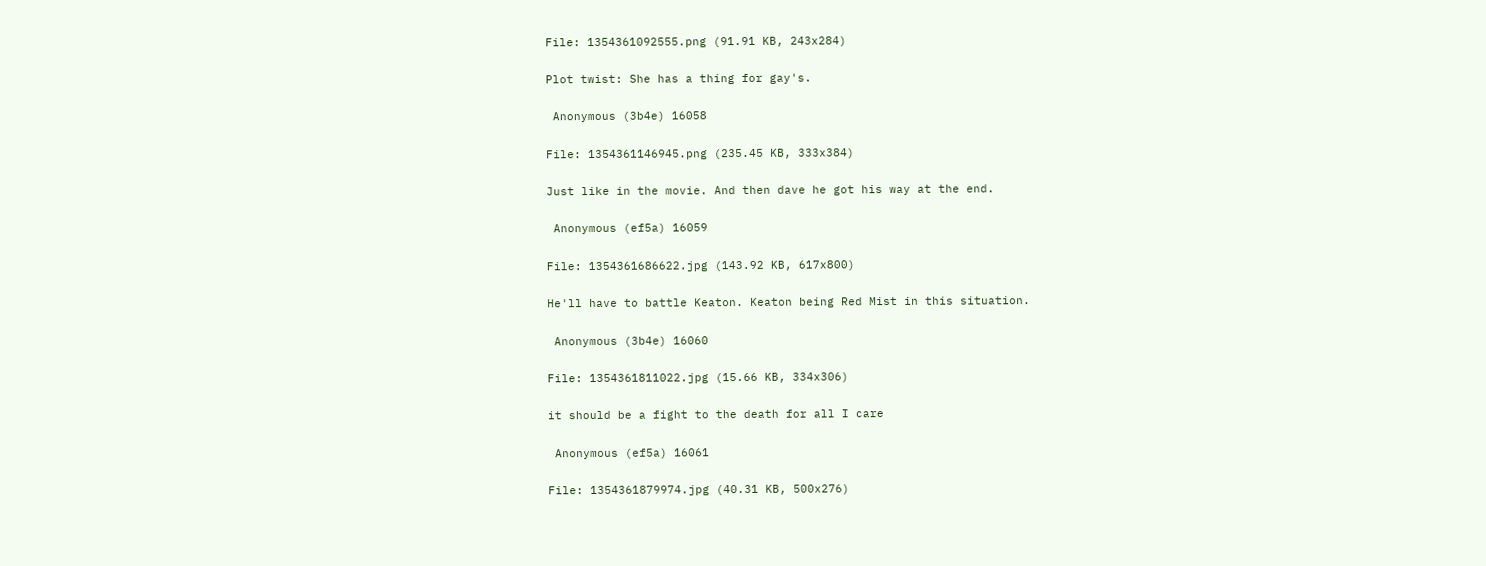File: 1354361092555.png (91.91 KB, 243x284)

Plot twist: She has a thing for gay's.

 Anonymous (3b4e) 16058

File: 1354361146945.png (235.45 KB, 333x384)

Just like in the movie. And then dave he got his way at the end.

 Anonymous (ef5a) 16059

File: 1354361686622.jpg (143.92 KB, 617x800)

He'll have to battle Keaton. Keaton being Red Mist in this situation.

 Anonymous (3b4e) 16060

File: 1354361811022.jpg (15.66 KB, 334x306)

it should be a fight to the death for all I care

 Anonymous (ef5a) 16061

File: 1354361879974.jpg (40.31 KB, 500x276)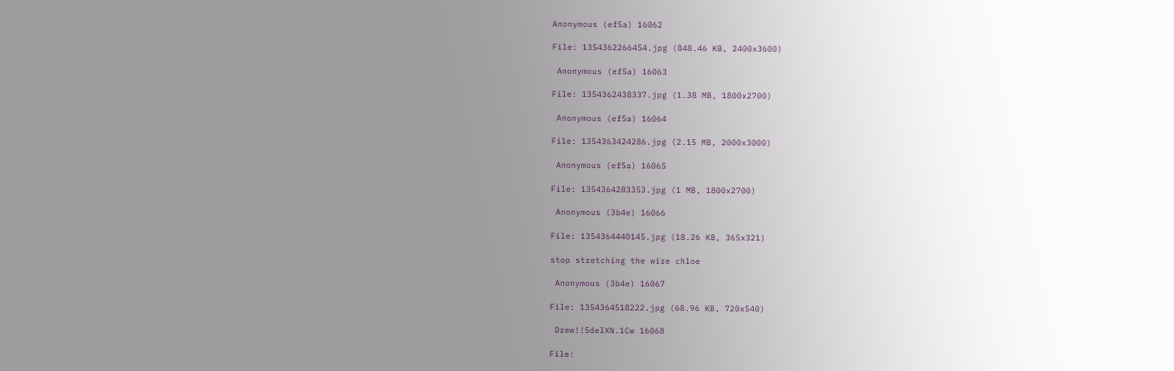Anonymous (ef5a) 16062

File: 1354362266454.jpg (848.46 KB, 2400x3600)

 Anonymous (ef5a) 16063

File: 1354362438337.jpg (1.38 MB, 1800x2700)

 Anonymous (ef5a) 16064

File: 1354363424286.jpg (2.15 MB, 2000x3000)

 Anonymous (ef5a) 16065

File: 1354364283353.jpg (1 MB, 1800x2700)

 Anonymous (3b4e) 16066

File: 1354364440145.jpg (18.26 KB, 365x321)

stop stretching the wire chloe

 Anonymous (3b4e) 16067

File: 1354364518222.jpg (68.96 KB, 720x540)

 Drew!!5delXN.1Cw 16068

File: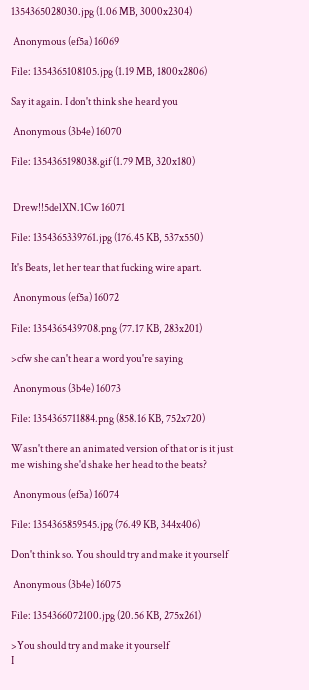1354365028030.jpg (1.06 MB, 3000x2304)

 Anonymous (ef5a) 16069

File: 1354365108105.jpg (1.19 MB, 1800x2806)

Say it again. I don't think she heard you

 Anonymous (3b4e) 16070

File: 1354365198038.gif (1.79 MB, 320x180)


 Drew!!5delXN.1Cw 16071

File: 1354365339761.jpg (176.45 KB, 537x550)

It's Beats, let her tear that fucking wire apart.

 Anonymous (ef5a) 16072

File: 1354365439708.png (77.17 KB, 283x201)

>cfw she can't hear a word you're saying

 Anonymous (3b4e) 16073

File: 1354365711884.png (858.16 KB, 752x720)

Wasn't there an animated version of that or is it just me wishing she'd shake her head to the beats?

 Anonymous (ef5a) 16074

File: 1354365859545.jpg (76.49 KB, 344x406)

Don't think so. You should try and make it yourself

 Anonymous (3b4e) 16075

File: 1354366072100.jpg (20.56 KB, 275x261)

>You should try and make it yourself
I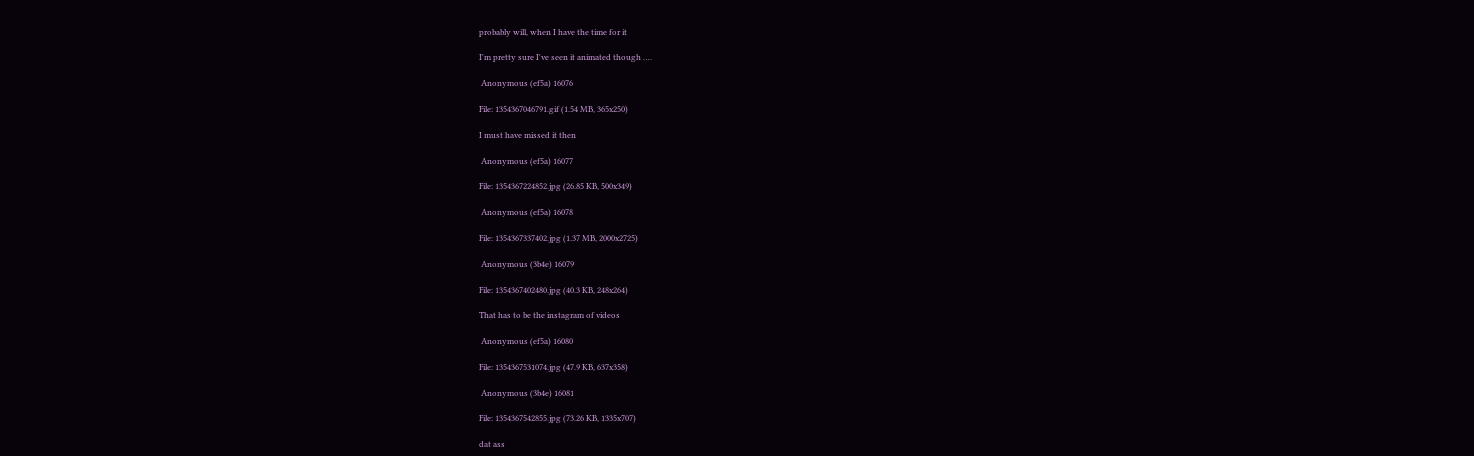probably will, when I have the time for it

I'm pretty sure I've seen it animated though ….

 Anonymous (ef5a) 16076

File: 1354367046791.gif (1.54 MB, 365x250)

I must have missed it then

 Anonymous (ef5a) 16077

File: 1354367224852.jpg (26.85 KB, 500x349)

 Anonymous (ef5a) 16078

File: 1354367337402.jpg (1.37 MB, 2000x2725)

 Anonymous (3b4e) 16079

File: 1354367402480.jpg (40.3 KB, 248x264)

That has to be the instagram of videos

 Anonymous (ef5a) 16080

File: 1354367531074.jpg (47.9 KB, 637x358)

 Anonymous (3b4e) 16081

File: 1354367542855.jpg (73.26 KB, 1335x707)

dat ass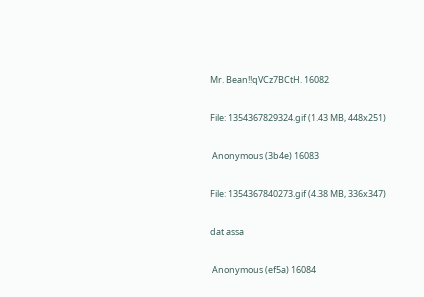Mr. Bean!!qVCz7BCtH. 16082

File: 1354367829324.gif (1.43 MB, 448x251)

 Anonymous (3b4e) 16083

File: 1354367840273.gif (4.38 MB, 336x347)

dat assa

 Anonymous (ef5a) 16084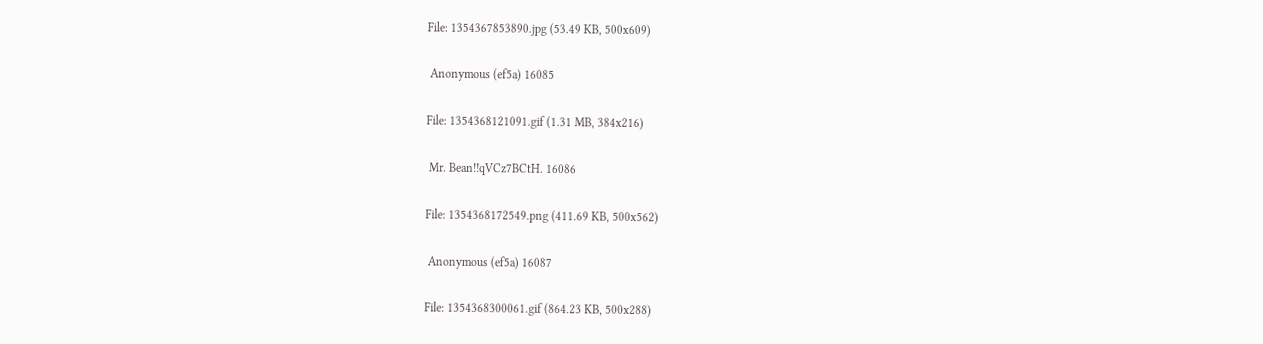File: 1354367853890.jpg (53.49 KB, 500x609)

 Anonymous (ef5a) 16085

File: 1354368121091.gif (1.31 MB, 384x216)

 Mr. Bean!!qVCz7BCtH. 16086

File: 1354368172549.png (411.69 KB, 500x562)

 Anonymous (ef5a) 16087

File: 1354368300061.gif (864.23 KB, 500x288)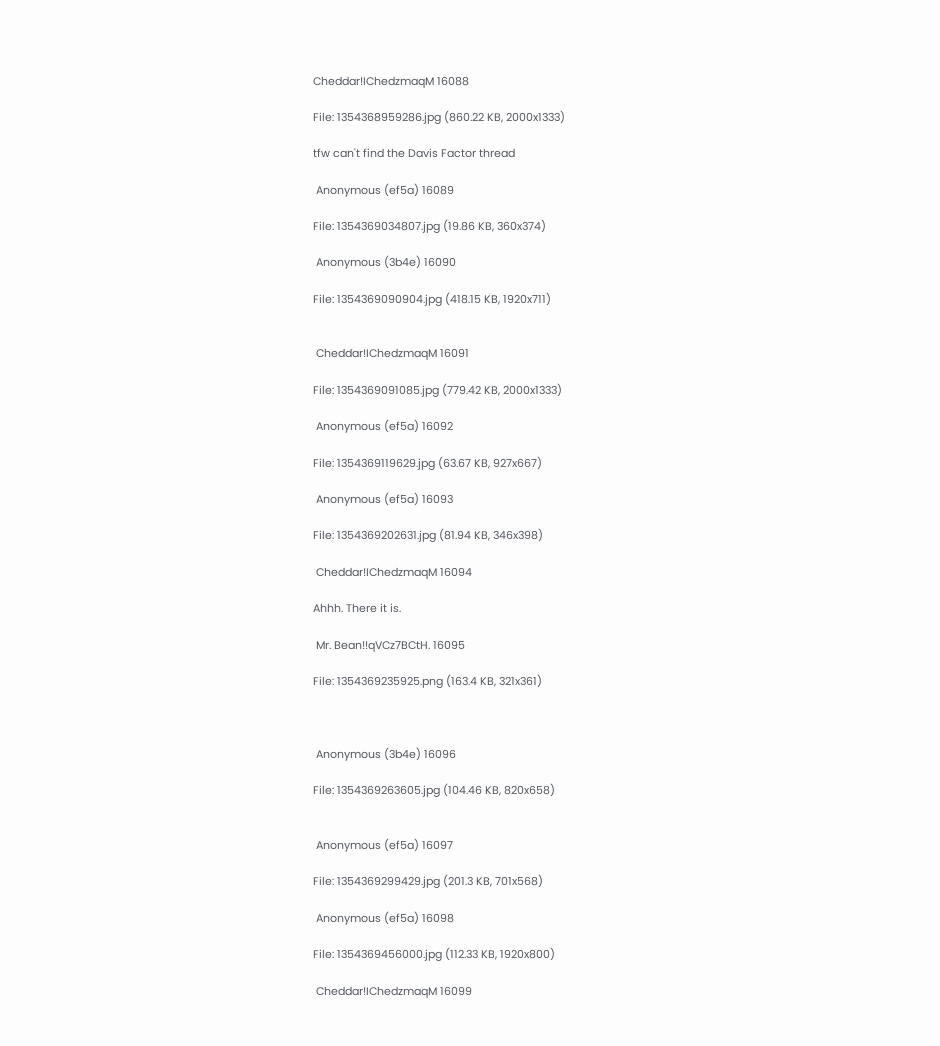Cheddar!IChedzmaqM 16088

File: 1354368959286.jpg (860.22 KB, 2000x1333)

tfw can't find the Davis Factor thread

 Anonymous (ef5a) 16089

File: 1354369034807.jpg (19.86 KB, 360x374)

 Anonymous (3b4e) 16090

File: 1354369090904.jpg (418.15 KB, 1920x711)


 Cheddar!IChedzmaqM 16091

File: 1354369091085.jpg (779.42 KB, 2000x1333)

 Anonymous (ef5a) 16092

File: 1354369119629.jpg (63.67 KB, 927x667)

 Anonymous (ef5a) 16093

File: 1354369202631.jpg (81.94 KB, 346x398)

 Cheddar!IChedzmaqM 16094

Ahhh. There it is.

 Mr. Bean!!qVCz7BCtH. 16095

File: 1354369235925.png (163.4 KB, 321x361)



 Anonymous (3b4e) 16096

File: 1354369263605.jpg (104.46 KB, 820x658)


 Anonymous (ef5a) 16097

File: 1354369299429.jpg (201.3 KB, 701x568)

 Anonymous (ef5a) 16098

File: 1354369456000.jpg (112.33 KB, 1920x800)

 Cheddar!IChedzmaqM 16099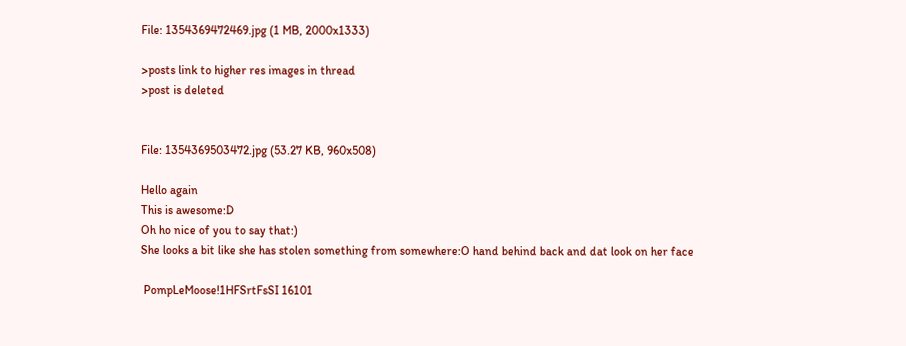File: 1354369472469.jpg (1 MB, 2000x1333)

>posts link to higher res images in thread
>post is deleted


File: 1354369503472.jpg (53.27 KB, 960x508)

Hello again
This is awesome:D
Oh ho nice of you to say that:)
She looks a bit like she has stolen something from somewhere:O hand behind back and dat look on her face

 PompLeMoose!1HFSrtFsSI 16101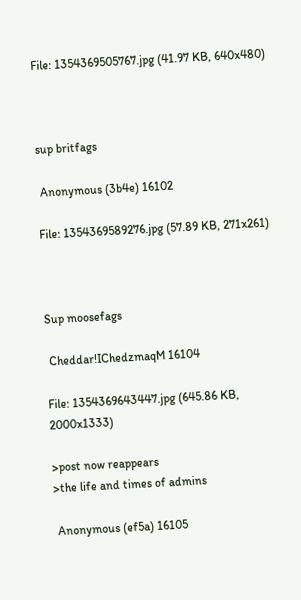File: 1354369505767.jpg (41.97 KB, 640x480)



sup britfags

 Anonymous (3b4e) 16102

File: 1354369589276.jpg (57.89 KB, 271x261)



Sup moosefags

 Cheddar!IChedzmaqM 16104

File: 1354369643447.jpg (645.86 KB, 2000x1333)

>post now reappears
>the life and times of admins

 Anonymous (ef5a) 16105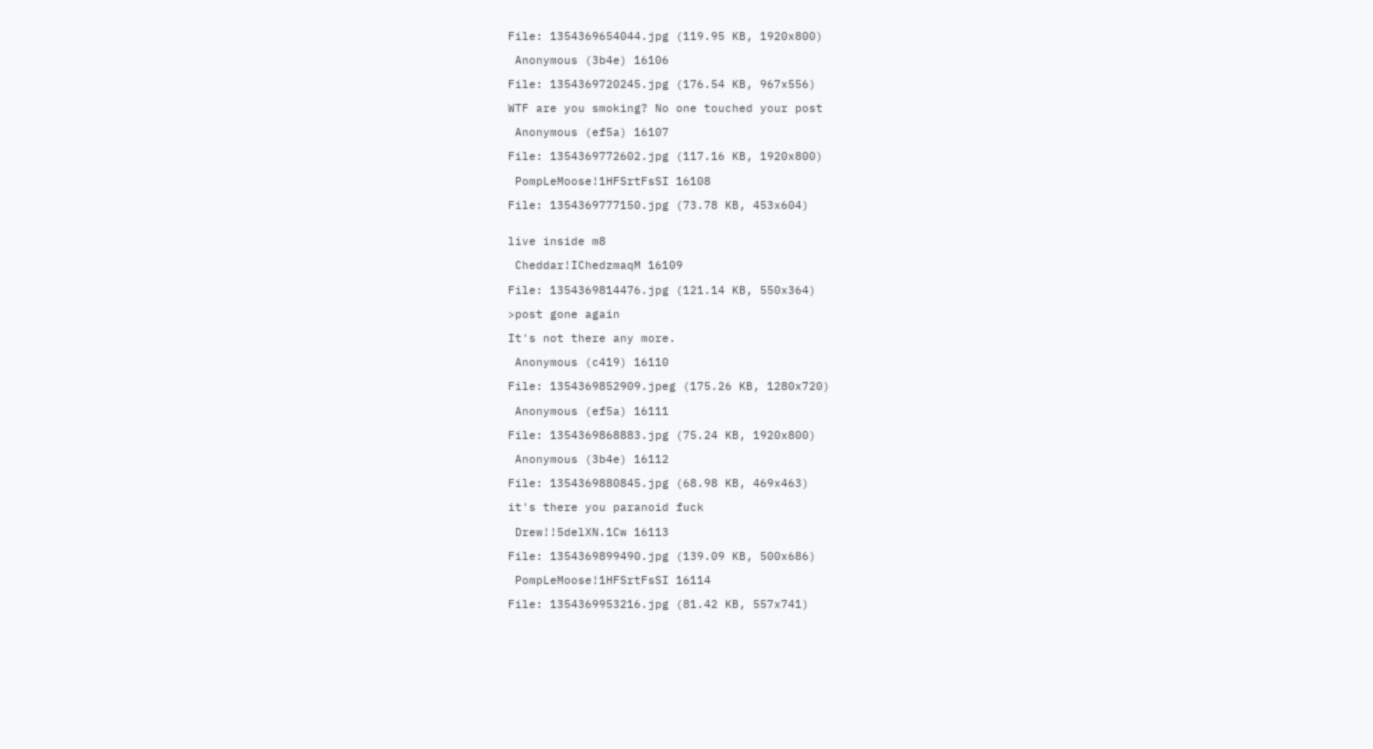File: 1354369654044.jpg (119.95 KB, 1920x800)

 Anonymous (3b4e) 16106

File: 1354369720245.jpg (176.54 KB, 967x556)

WTF are you smoking? No one touched your post

 Anonymous (ef5a) 16107

File: 1354369772602.jpg (117.16 KB, 1920x800)

 PompLeMoose!1HFSrtFsSI 16108

File: 1354369777150.jpg (73.78 KB, 453x604)


live inside m8

 Cheddar!IChedzmaqM 16109

File: 1354369814476.jpg (121.14 KB, 550x364)

>post gone again

It's not there any more.

 Anonymous (c419) 16110

File: 1354369852909.jpeg (175.26 KB, 1280x720)

 Anonymous (ef5a) 16111

File: 1354369868883.jpg (75.24 KB, 1920x800)

 Anonymous (3b4e) 16112

File: 1354369880845.jpg (68.98 KB, 469x463)

it's there you paranoid fuck

 Drew!!5delXN.1Cw 16113

File: 1354369899490.jpg (139.09 KB, 500x686)

 PompLeMoose!1HFSrtFsSI 16114

File: 1354369953216.jpg (81.42 KB, 557x741)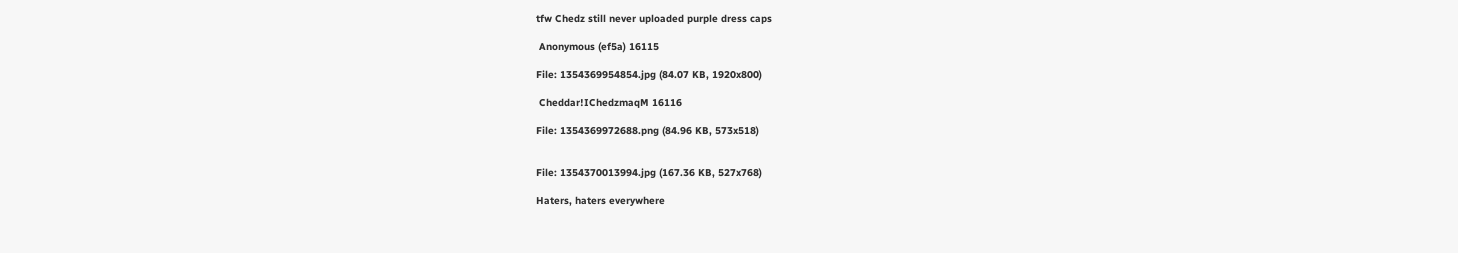tfw Chedz still never uploaded purple dress caps

 Anonymous (ef5a) 16115

File: 1354369954854.jpg (84.07 KB, 1920x800)

 Cheddar!IChedzmaqM 16116

File: 1354369972688.png (84.96 KB, 573x518)


File: 1354370013994.jpg (167.36 KB, 527x768)

Haters, haters everywhere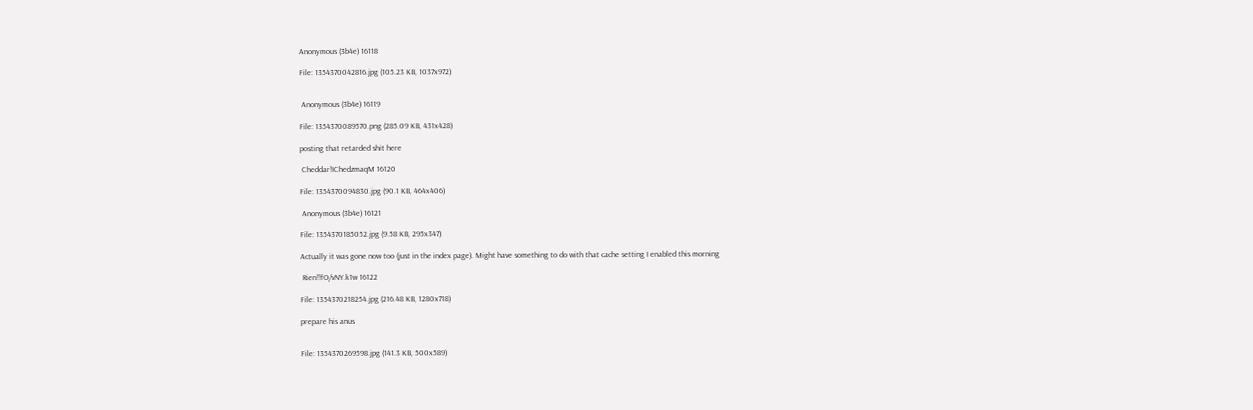Anonymous (3b4e) 16118

File: 1354370042816.jpg (105.23 KB, 1037x972)


 Anonymous (3b4e) 16119

File: 1354370089570.png (285.09 KB, 431x428)

posting that retarded shit here

 Cheddar!IChedzmaqM 16120

File: 1354370094830.jpg (90.1 KB, 464x406)

 Anonymous (3b4e) 16121

File: 1354370185052.jpg (9.58 KB, 295x347)

Actually it was gone now too (just in the index page). Might have something to do with that cache setting I enabled this morning

 Rien!!fO/vNY.k1w 16122

File: 1354370218254.jpg (216.48 KB, 1280x718)

prepare his anus


File: 1354370269598.jpg (141.3 KB, 500x589)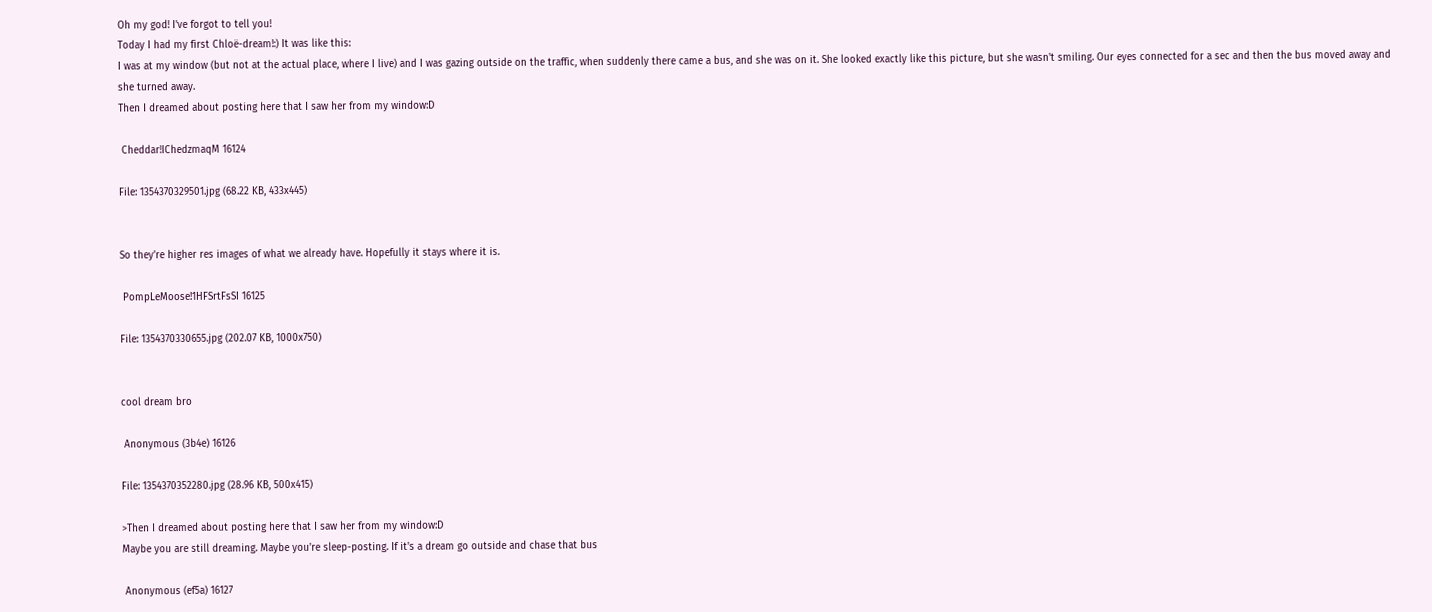Oh my god! I've forgot to tell you!
Today I had my first Chloë-dream!:) It was like this:
I was at my window (but not at the actual place, where I live) and I was gazing outside on the traffic, when suddenly there came a bus, and she was on it. She looked exactly like this picture, but she wasn't smiling. Our eyes connected for a sec and then the bus moved away and she turned away.
Then I dreamed about posting here that I saw her from my window:D

 Cheddar!IChedzmaqM 16124

File: 1354370329501.jpg (68.22 KB, 433x445)


So they're higher res images of what we already have. Hopefully it stays where it is.

 PompLeMoose!1HFSrtFsSI 16125

File: 1354370330655.jpg (202.07 KB, 1000x750)


cool dream bro

 Anonymous (3b4e) 16126

File: 1354370352280.jpg (28.96 KB, 500x415)

>Then I dreamed about posting here that I saw her from my window:D
Maybe you are still dreaming. Maybe you're sleep-posting. If it's a dream go outside and chase that bus

 Anonymous (ef5a) 16127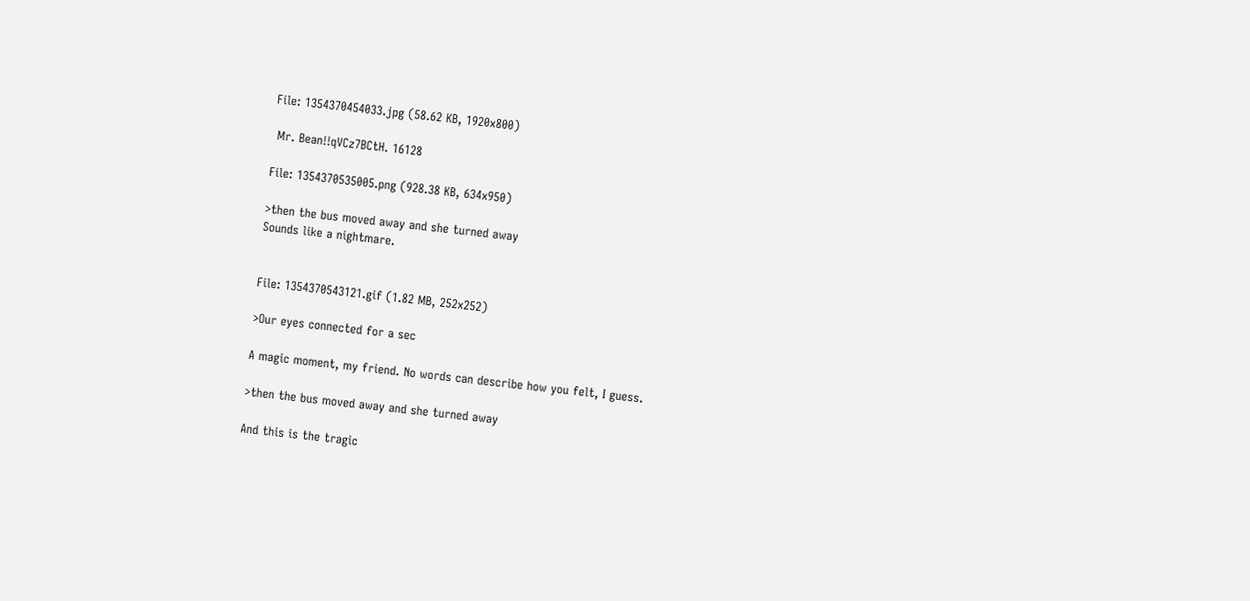File: 1354370454033.jpg (58.62 KB, 1920x800)

 Mr. Bean!!qVCz7BCtH. 16128

File: 1354370535005.png (928.38 KB, 634x950)

>then the bus moved away and she turned away
Sounds like a nightmare.


File: 1354370543121.gif (1.82 MB, 252x252)

>Our eyes connected for a sec

A magic moment, my friend. No words can describe how you felt, I guess.

>then the bus moved away and she turned away

And this is the tragic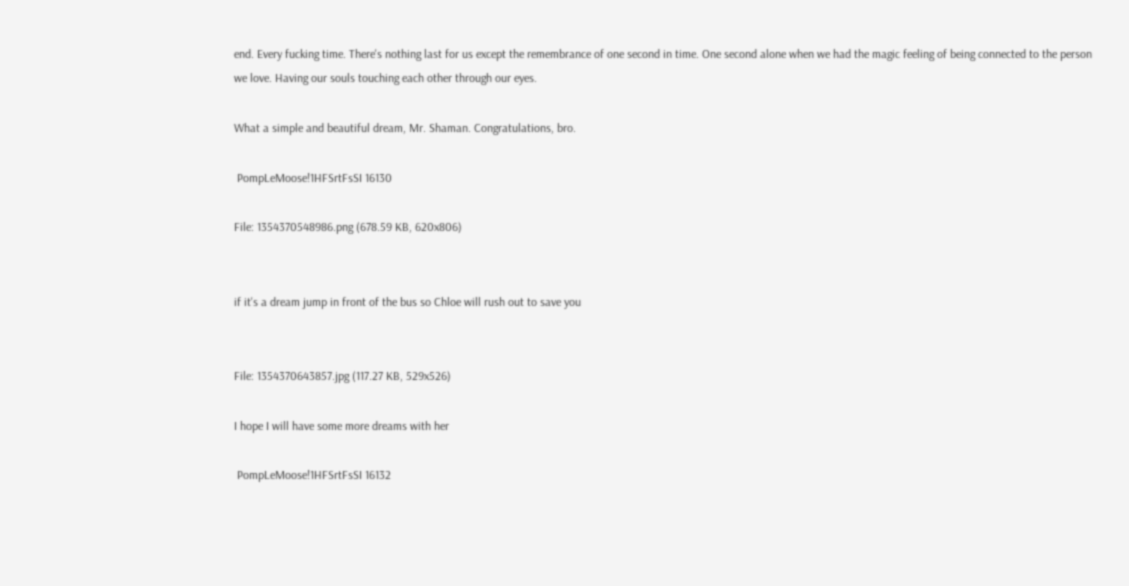end. Every fucking time. There's nothing last for us except the remembrance of one second in time. One second alone when we had the magic feeling of being connected to the person we love. Having our souls touching each other through our eyes.

What a simple and beautiful dream, Mr. Shaman. Congratulations, bro.

 PompLeMoose!1HFSrtFsSI 16130

File: 1354370548986.png (678.59 KB, 620x806)


if it's a dream jump in front of the bus so Chloe will rush out to save you


File: 1354370643857.jpg (117.27 KB, 529x526)

I hope I will have some more dreams with her

 PompLeMoose!1HFSrtFsSI 16132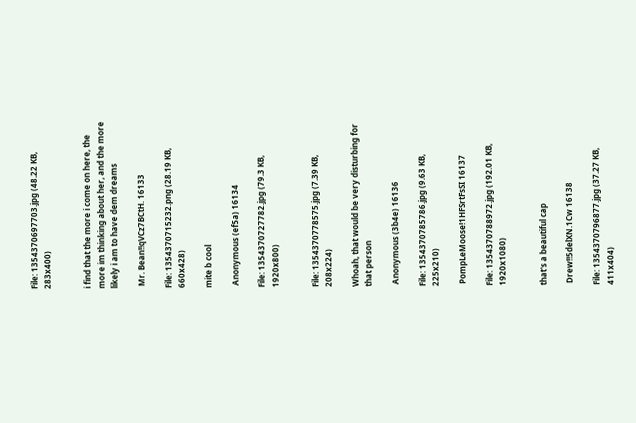File: 1354370697703.jpg (48.22 KB, 283x400)


i find that the more i come on here, the more im thinking about her, and the more likely i am to have dem dreams

 Mr. Bean!!qVCz7BCtH. 16133

File: 1354370715232.png (28.19 KB, 660x428)

mite b cool

 Anonymous (ef5a) 16134

File: 1354370727782.jpg (79.3 KB, 1920x800)


File: 1354370778575.jpg (7.39 KB, 208x224)

Whoah, that would be very disturbing for that person

 Anonymous (3b4e) 16136

File: 1354370785786.jpg (9.63 KB, 225x210)

 PompLeMoose!1HFSrtFsSI 16137

File: 1354370788972.jpg (192.01 KB, 1920x1080)


that's a beautiful cap

 Drew!!5delXN.1Cw 16138

File: 1354370796877.jpg (37.27 KB, 411x404)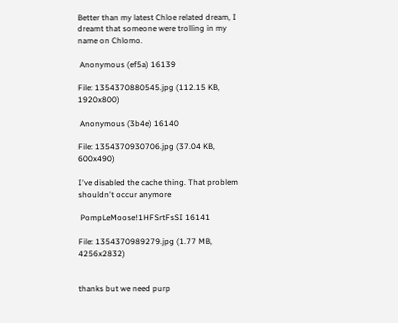Better than my latest Chloe related dream, I dreamt that someone were trolling in my name on Chlomo.

 Anonymous (ef5a) 16139

File: 1354370880545.jpg (112.15 KB, 1920x800)

 Anonymous (3b4e) 16140

File: 1354370930706.jpg (37.04 KB, 600x490)

I've disabled the cache thing. That problem shouldn't occur anymore

 PompLeMoose!1HFSrtFsSI 16141

File: 1354370989279.jpg (1.77 MB, 4256x2832)


thanks but we need purp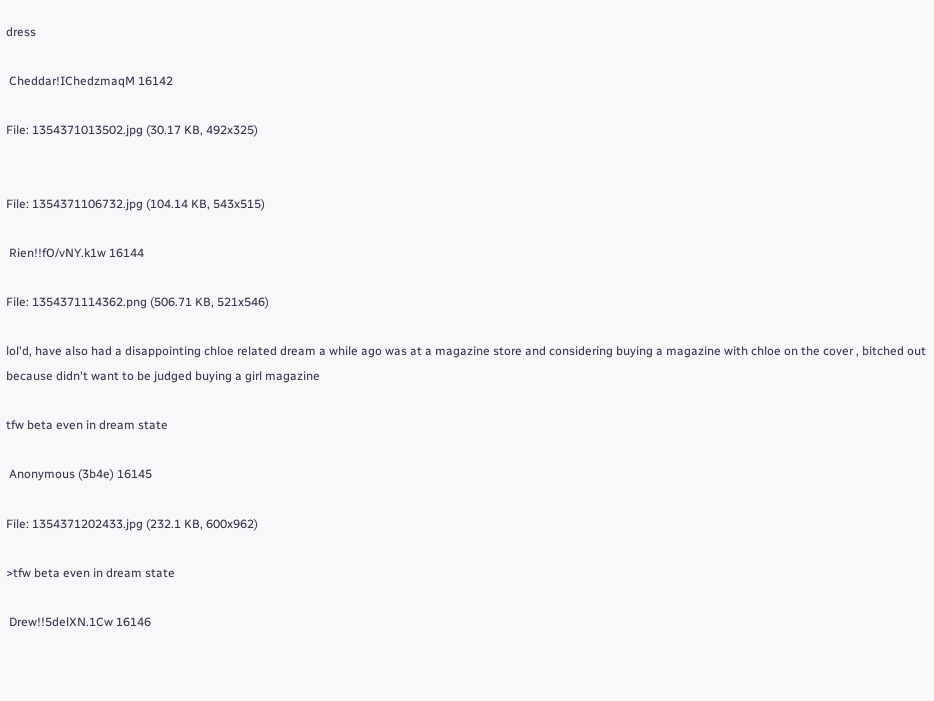dress

 Cheddar!IChedzmaqM 16142

File: 1354371013502.jpg (30.17 KB, 492x325)


File: 1354371106732.jpg (104.14 KB, 543x515)

 Rien!!fO/vNY.k1w 16144

File: 1354371114362.png (506.71 KB, 521x546)

lol'd, have also had a disappointing chloe related dream a while ago was at a magazine store and considering buying a magazine with chloe on the cover , bitched out because didn't want to be judged buying a girl magazine

tfw beta even in dream state

 Anonymous (3b4e) 16145

File: 1354371202433.jpg (232.1 KB, 600x962)

>tfw beta even in dream state

 Drew!!5delXN.1Cw 16146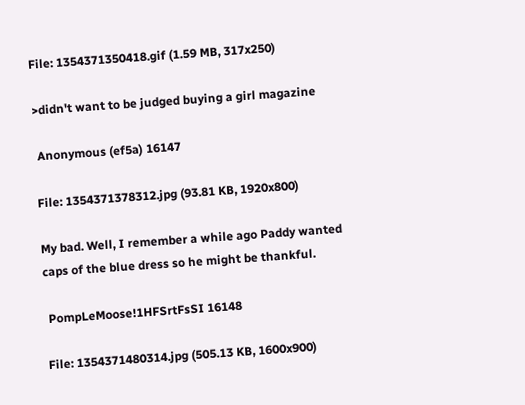File: 1354371350418.gif (1.59 MB, 317x250)

>didn't want to be judged buying a girl magazine

 Anonymous (ef5a) 16147

File: 1354371378312.jpg (93.81 KB, 1920x800)

My bad. Well, I remember a while ago Paddy wanted caps of the blue dress so he might be thankful.

 PompLeMoose!1HFSrtFsSI 16148

File: 1354371480314.jpg (505.13 KB, 1600x900)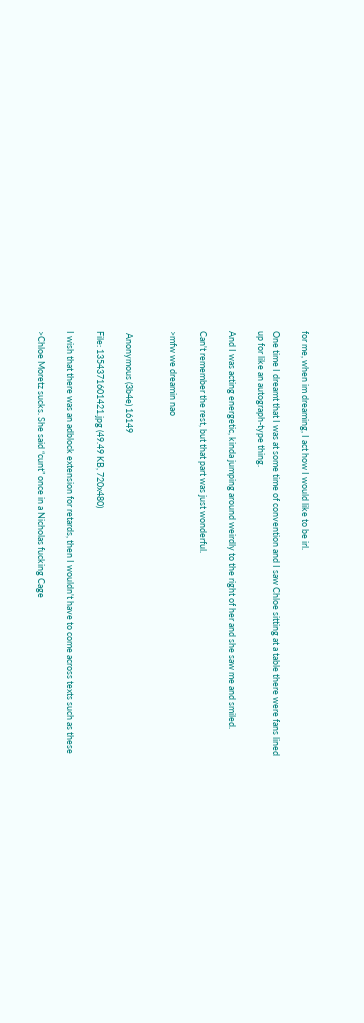for me, when im dreaming, I act how I would like to be irl.

One time I dreamt that I was at some time of convention and I saw Chloe sitting at a table there were fans lined up for like an autograph-type thing.

And I was acting energetic, kinda jumping around weirdly to the right of her and she saw me and smiled.

Can't remember the rest, but that part was just wonderful.

>mfw we dreamin nao


 Anonymous (3b4e) 16149

File: 1354371601421.jpg (49.49 KB, 720x480)

I wish that there was an adblock extension for retards, then I wouldn't have to come across texts such as these

>Chloe Moretz sucks. She said “cunt” once in a Nicholas fucking Cage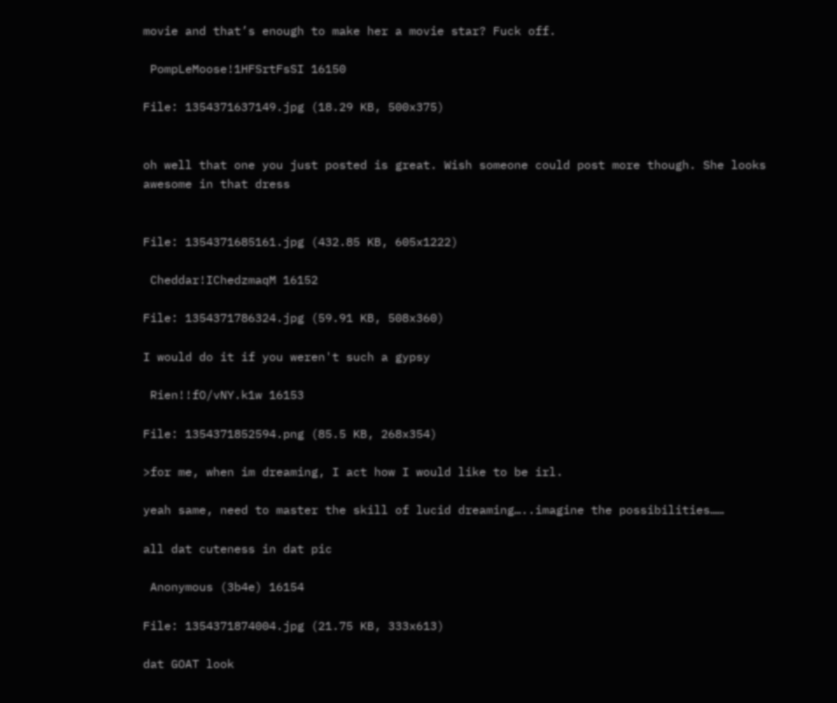movie and that’s enough to make her a movie star? Fuck off.

 PompLeMoose!1HFSrtFsSI 16150

File: 1354371637149.jpg (18.29 KB, 500x375)


oh well that one you just posted is great. Wish someone could post more though. She looks awesome in that dress


File: 1354371685161.jpg (432.85 KB, 605x1222)

 Cheddar!IChedzmaqM 16152

File: 1354371786324.jpg (59.91 KB, 508x360)

I would do it if you weren't such a gypsy

 Rien!!fO/vNY.k1w 16153

File: 1354371852594.png (85.5 KB, 268x354)

>for me, when im dreaming, I act how I would like to be irl.

yeah same, need to master the skill of lucid dreaming…..imagine the possibilities……

all dat cuteness in dat pic

 Anonymous (3b4e) 16154

File: 1354371874004.jpg (21.75 KB, 333x613)

dat GOAT look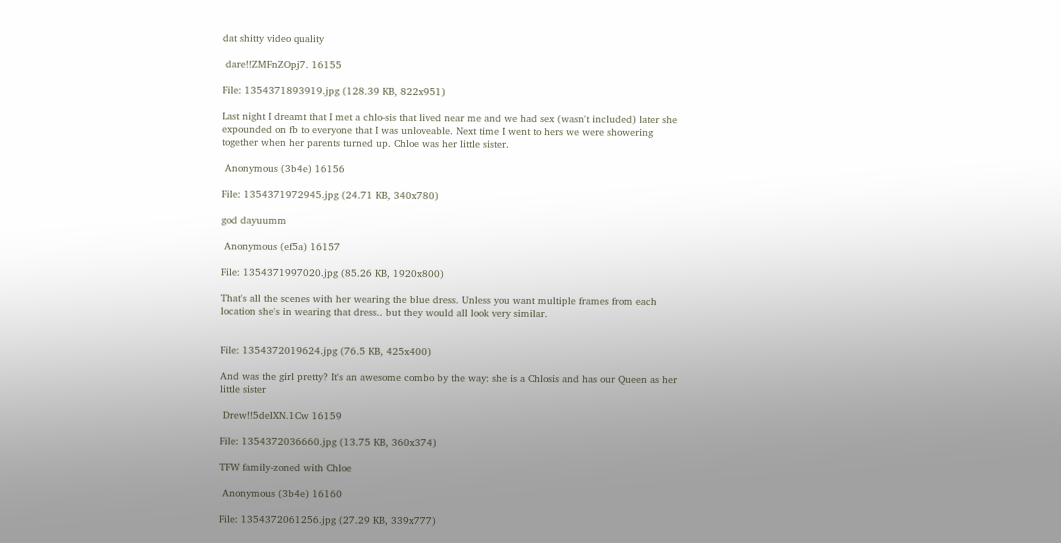dat shitty video quality

 dare!!ZMFnZOpj7. 16155

File: 1354371893919.jpg (128.39 KB, 822x951)

Last night I dreamt that I met a chlo-sis that lived near me and we had sex (wasn't included) later she expounded on fb to everyone that I was unloveable. Next time I went to hers we were showering together when her parents turned up. Chloe was her little sister.

 Anonymous (3b4e) 16156

File: 1354371972945.jpg (24.71 KB, 340x780)

god dayuumm

 Anonymous (ef5a) 16157

File: 1354371997020.jpg (85.26 KB, 1920x800)

That's all the scenes with her wearing the blue dress. Unless you want multiple frames from each location she's in wearing that dress.. but they would all look very similar.


File: 1354372019624.jpg (76.5 KB, 425x400)

And was the girl pretty? It's an awesome combo by the way: she is a Chlosis and has our Queen as her little sister

 Drew!!5delXN.1Cw 16159

File: 1354372036660.jpg (13.75 KB, 360x374)

TFW family-zoned with Chloe

 Anonymous (3b4e) 16160

File: 1354372061256.jpg (27.29 KB, 339x777)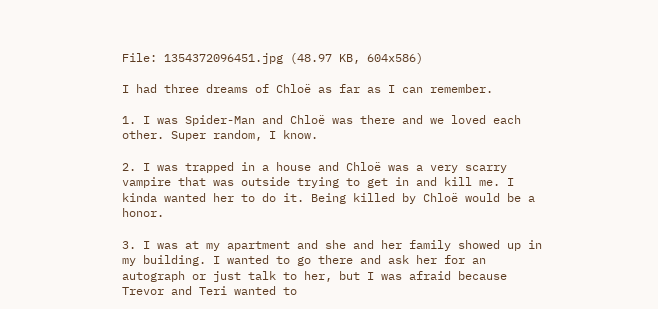File: 1354372096451.jpg (48.97 KB, 604x586)

I had three dreams of Chloë as far as I can remember.

1. I was Spider-Man and Chloë was there and we loved each other. Super random, I know.

2. I was trapped in a house and Chloë was a very scarry vampire that was outside trying to get in and kill me. I kinda wanted her to do it. Being killed by Chloë would be a honor.

3. I was at my apartment and she and her family showed up in my building. I wanted to go there and ask her for an autograph or just talk to her, but I was afraid because Trevor and Teri wanted to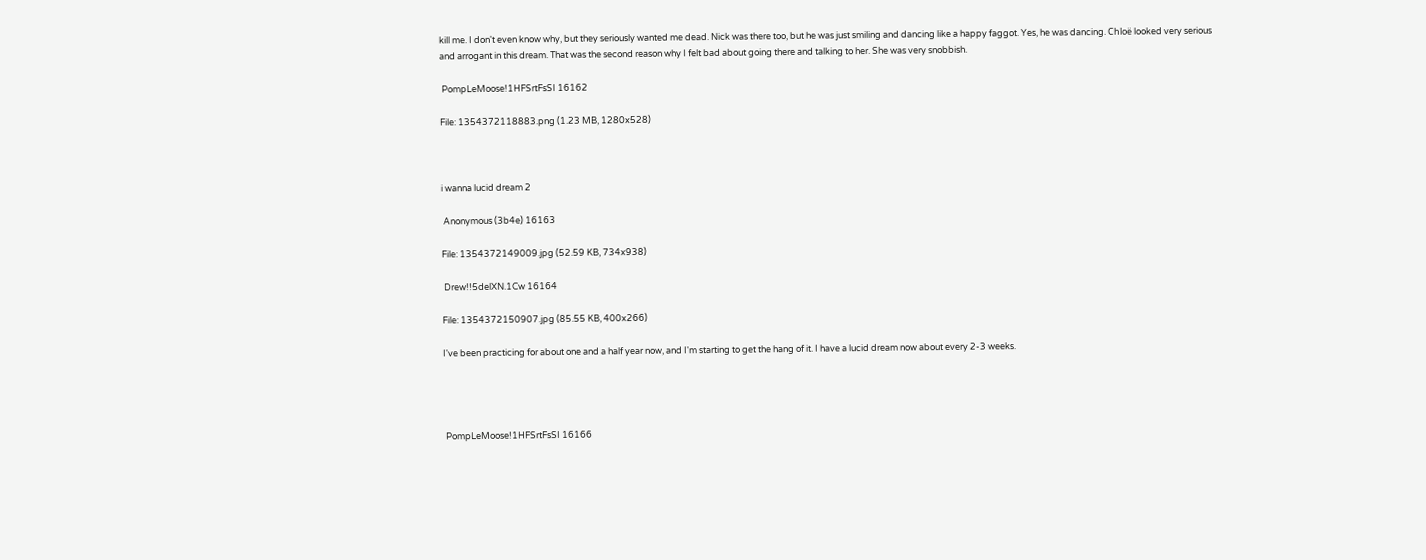kill me. I don't even know why, but they seriously wanted me dead. Nick was there too, but he was just smiling and dancing like a happy faggot. Yes, he was dancing. Chloë looked very serious and arrogant in this dream. That was the second reason why I felt bad about going there and talking to her. She was very snobbish.

 PompLeMoose!1HFSrtFsSI 16162

File: 1354372118883.png (1.23 MB, 1280x528)



i wanna lucid dream 2

 Anonymous (3b4e) 16163

File: 1354372149009.jpg (52.59 KB, 734x938)

 Drew!!5delXN.1Cw 16164

File: 1354372150907.jpg (85.55 KB, 400x266)

I've been practicing for about one and a half year now, and I'm starting to get the hang of it. I have a lucid dream now about every 2-3 weeks.




 PompLeMoose!1HFSrtFsSI 16166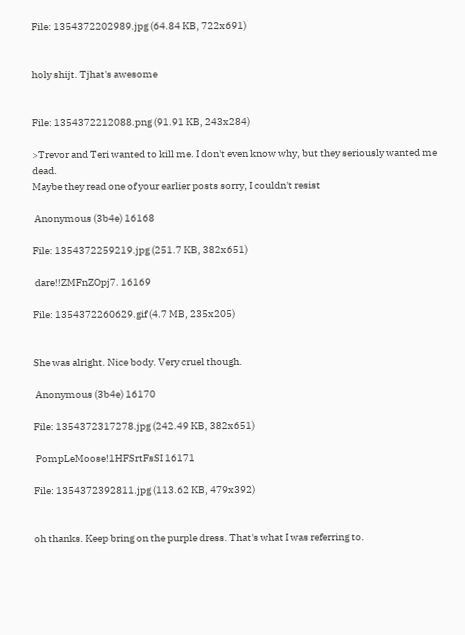File: 1354372202989.jpg (64.84 KB, 722x691)


holy shijt. Tjhat's awesome


File: 1354372212088.png (91.91 KB, 243x284)

>Trevor and Teri wanted to kill me. I don't even know why, but they seriously wanted me dead.
Maybe they read one of your earlier posts sorry, I couldn't resist

 Anonymous (3b4e) 16168

File: 1354372259219.jpg (251.7 KB, 382x651)

 dare!!ZMFnZOpj7. 16169

File: 1354372260629.gif (4.7 MB, 235x205)


She was alright. Nice body. Very cruel though.

 Anonymous (3b4e) 16170

File: 1354372317278.jpg (242.49 KB, 382x651)

 PompLeMoose!1HFSrtFsSI 16171

File: 1354372392811.jpg (113.62 KB, 479x392)


oh thanks. Keep bring on the purple dress. That's what I was referring to.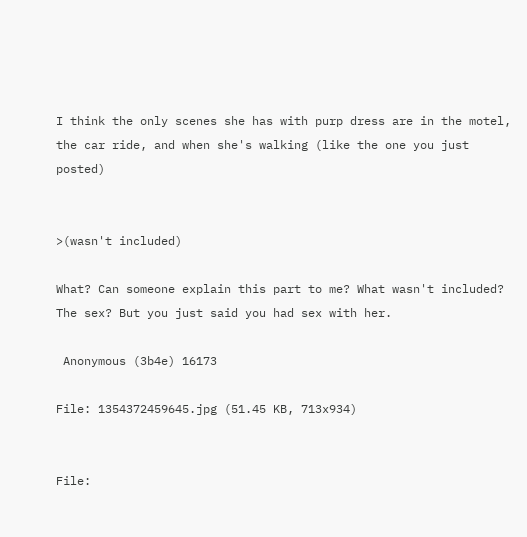I think the only scenes she has with purp dress are in the motel, the car ride, and when she's walking (like the one you just posted)


>(wasn't included)

What? Can someone explain this part to me? What wasn't included? The sex? But you just said you had sex with her.

 Anonymous (3b4e) 16173

File: 1354372459645.jpg (51.45 KB, 713x934)


File: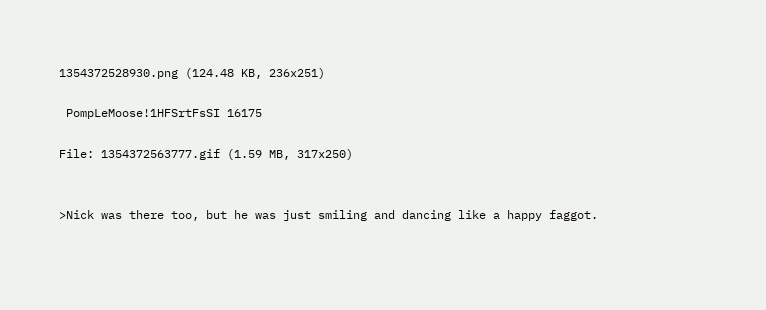1354372528930.png (124.48 KB, 236x251)

 PompLeMoose!1HFSrtFsSI 16175

File: 1354372563777.gif (1.59 MB, 317x250)


>Nick was there too, but he was just smiling and dancing like a happy faggot.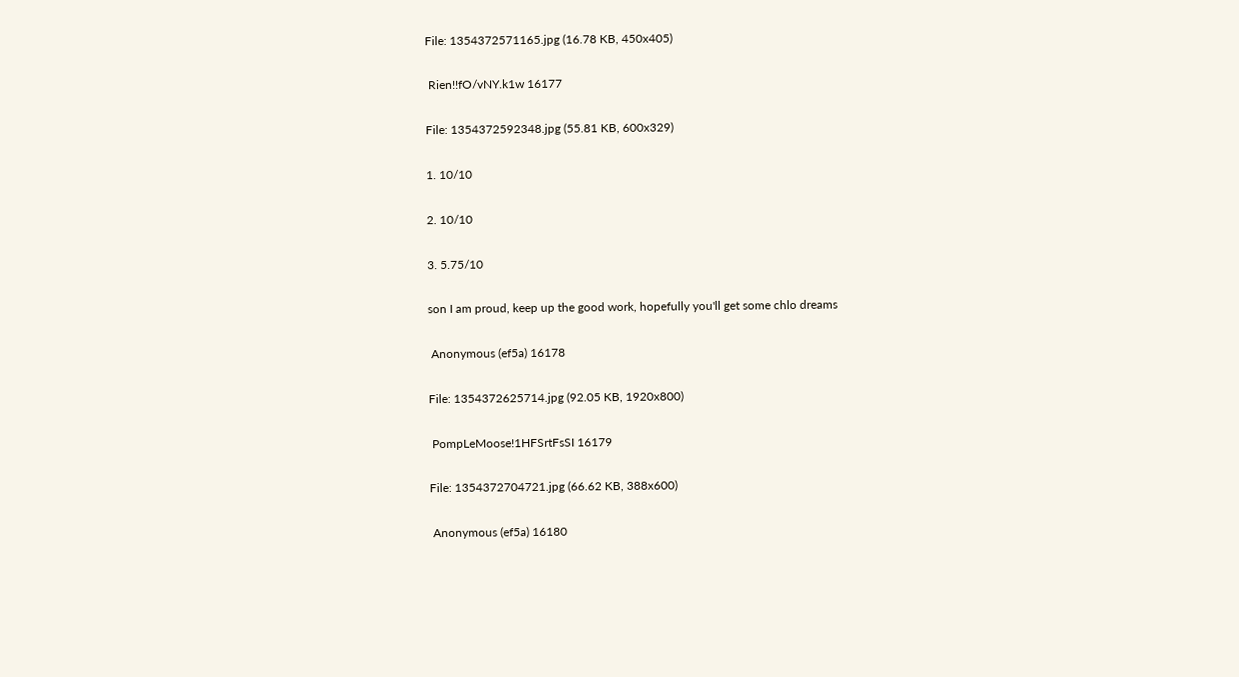File: 1354372571165.jpg (16.78 KB, 450x405)

 Rien!!fO/vNY.k1w 16177

File: 1354372592348.jpg (55.81 KB, 600x329)

1. 10/10

2. 10/10

3. 5.75/10

son I am proud, keep up the good work, hopefully you'll get some chlo dreams

 Anonymous (ef5a) 16178

File: 1354372625714.jpg (92.05 KB, 1920x800)

 PompLeMoose!1HFSrtFsSI 16179

File: 1354372704721.jpg (66.62 KB, 388x600)

 Anonymous (ef5a) 16180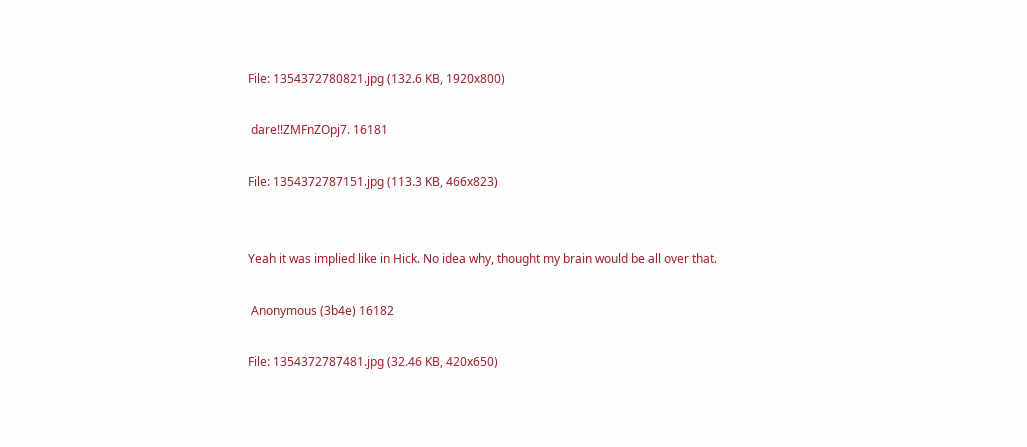File: 1354372780821.jpg (132.6 KB, 1920x800)

 dare!!ZMFnZOpj7. 16181

File: 1354372787151.jpg (113.3 KB, 466x823)


Yeah it was implied like in Hick. No idea why, thought my brain would be all over that.

 Anonymous (3b4e) 16182

File: 1354372787481.jpg (32.46 KB, 420x650)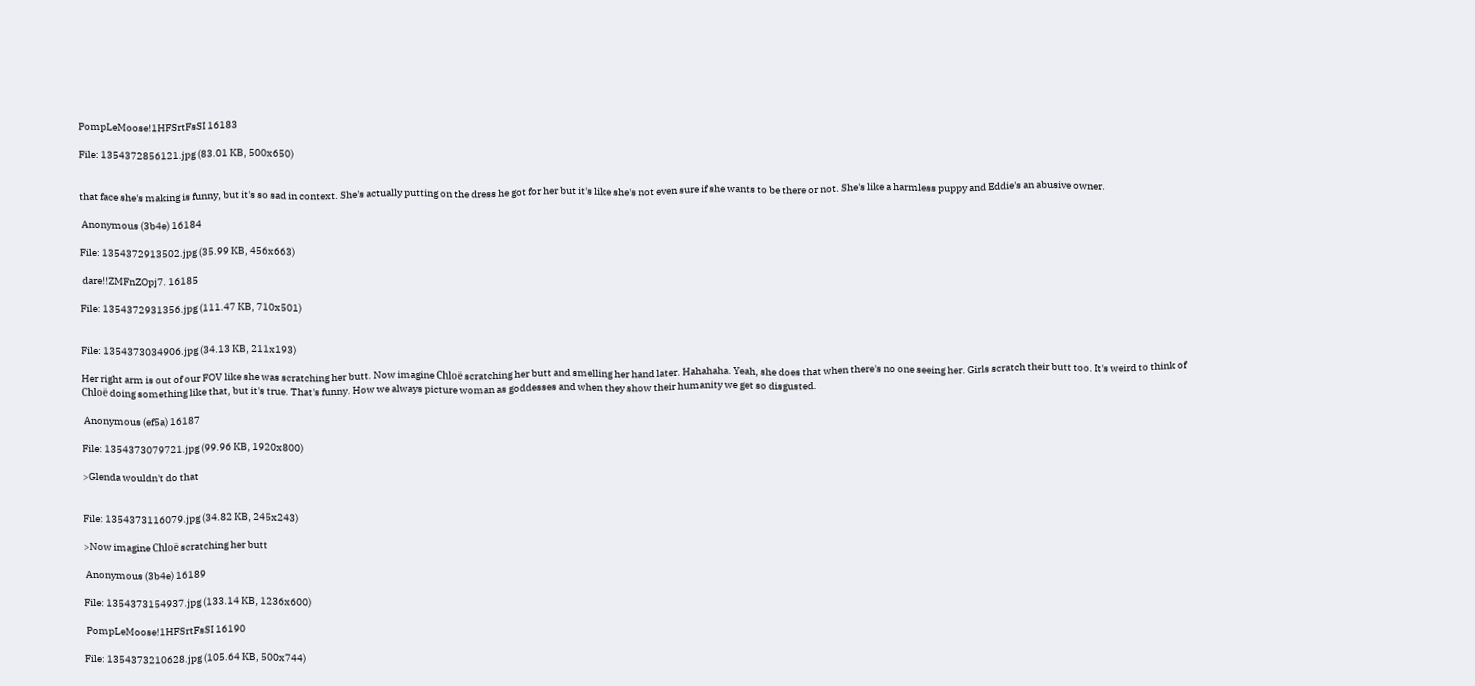PompLeMoose!1HFSrtFsSI 16183

File: 1354372856121.jpg (83.01 KB, 500x650)


that face she's making is funny, but it's so sad in context. She's actually putting on the dress he got for her but it's like she's not even sure if she wants to be there or not. She's like a harmless puppy and Eddie's an abusive owner.

 Anonymous (3b4e) 16184

File: 1354372913502.jpg (35.99 KB, 456x663)

 dare!!ZMFnZOpj7. 16185

File: 1354372931356.jpg (111.47 KB, 710x501)


File: 1354373034906.jpg (34.13 KB, 211x193)

Her right arm is out of our FOV like she was scratching her butt. Now imagine Chloë scratching her butt and smelling her hand later. Hahahaha. Yeah, she does that when there's no one seeing her. Girls scratch their butt too. It's weird to think of Chloë doing something like that, but it's true. That's funny. How we always picture woman as goddesses and when they show their humanity we get so disgusted.

 Anonymous (ef5a) 16187

File: 1354373079721.jpg (99.96 KB, 1920x800)

>Glenda wouldn't do that


File: 1354373116079.jpg (34.82 KB, 245x243)

>Now imagine Chloë scratching her butt

 Anonymous (3b4e) 16189

File: 1354373154937.jpg (133.14 KB, 1236x600)

 PompLeMoose!1HFSrtFsSI 16190

File: 1354373210628.jpg (105.64 KB, 500x744)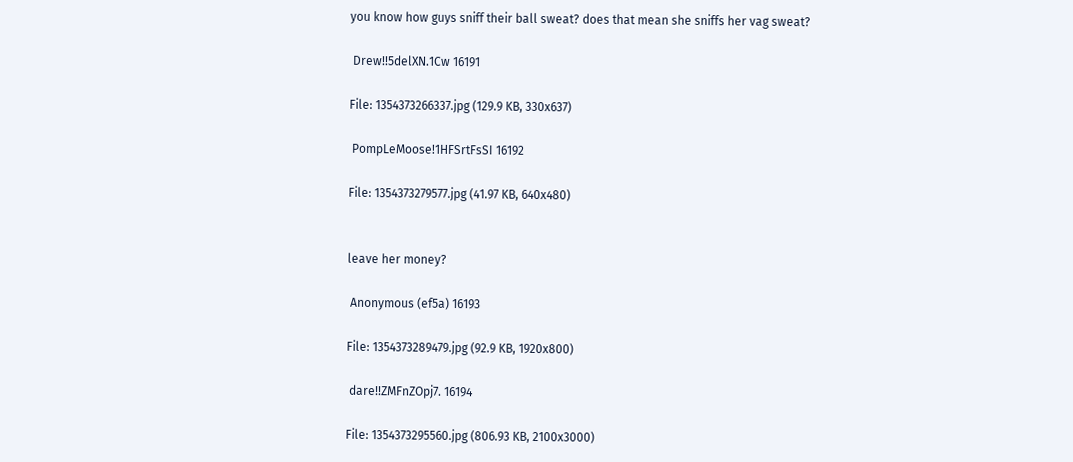you know how guys sniff their ball sweat? does that mean she sniffs her vag sweat?

 Drew!!5delXN.1Cw 16191

File: 1354373266337.jpg (129.9 KB, 330x637)

 PompLeMoose!1HFSrtFsSI 16192

File: 1354373279577.jpg (41.97 KB, 640x480)


leave her money?

 Anonymous (ef5a) 16193

File: 1354373289479.jpg (92.9 KB, 1920x800)

 dare!!ZMFnZOpj7. 16194

File: 1354373295560.jpg (806.93 KB, 2100x3000)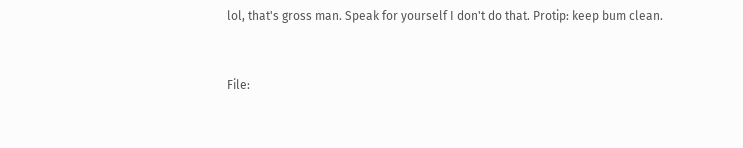lol, that's gross man. Speak for yourself I don't do that. Protip: keep bum clean.


File: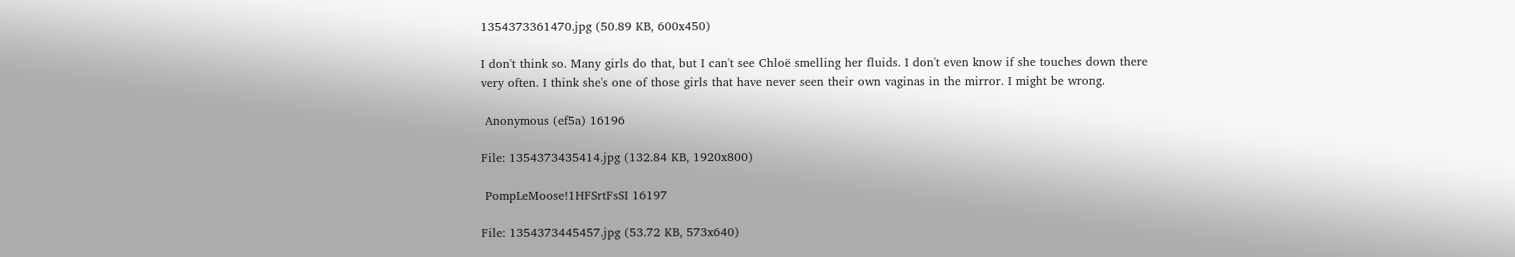1354373361470.jpg (50.89 KB, 600x450)

I don't think so. Many girls do that, but I can't see Chloë smelling her fluids. I don't even know if she touches down there very often. I think she's one of those girls that have never seen their own vaginas in the mirror. I might be wrong.

 Anonymous (ef5a) 16196

File: 1354373435414.jpg (132.84 KB, 1920x800)

 PompLeMoose!1HFSrtFsSI 16197

File: 1354373445457.jpg (53.72 KB, 573x640)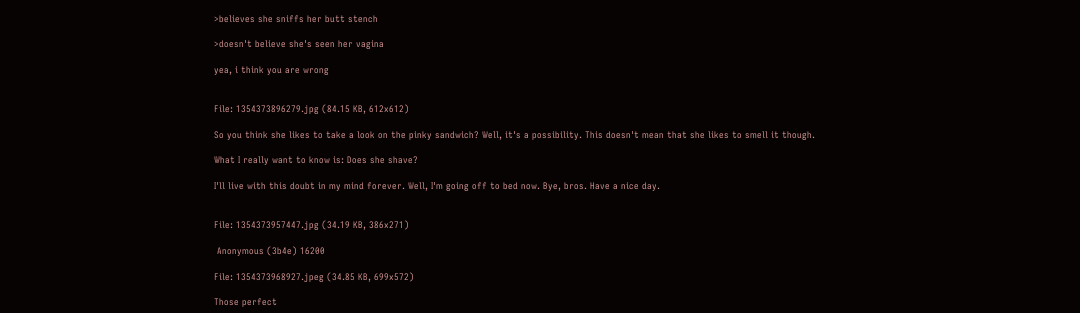>believes she sniffs her butt stench

>doesn't believe she's seen her vagina

yea, i think you are wrong


File: 1354373896279.jpg (84.15 KB, 612x612)

So you think she likes to take a look on the pinky sandwich? Well, it's a possibility. This doesn't mean that she likes to smell it though.

What I really want to know is: Does she shave?

I'll live with this doubt in my mind forever. Well, I'm going off to bed now. Bye, bros. Have a nice day.


File: 1354373957447.jpg (34.19 KB, 386x271)

 Anonymous (3b4e) 16200

File: 1354373968927.jpeg (34.85 KB, 699x572)

Those perfect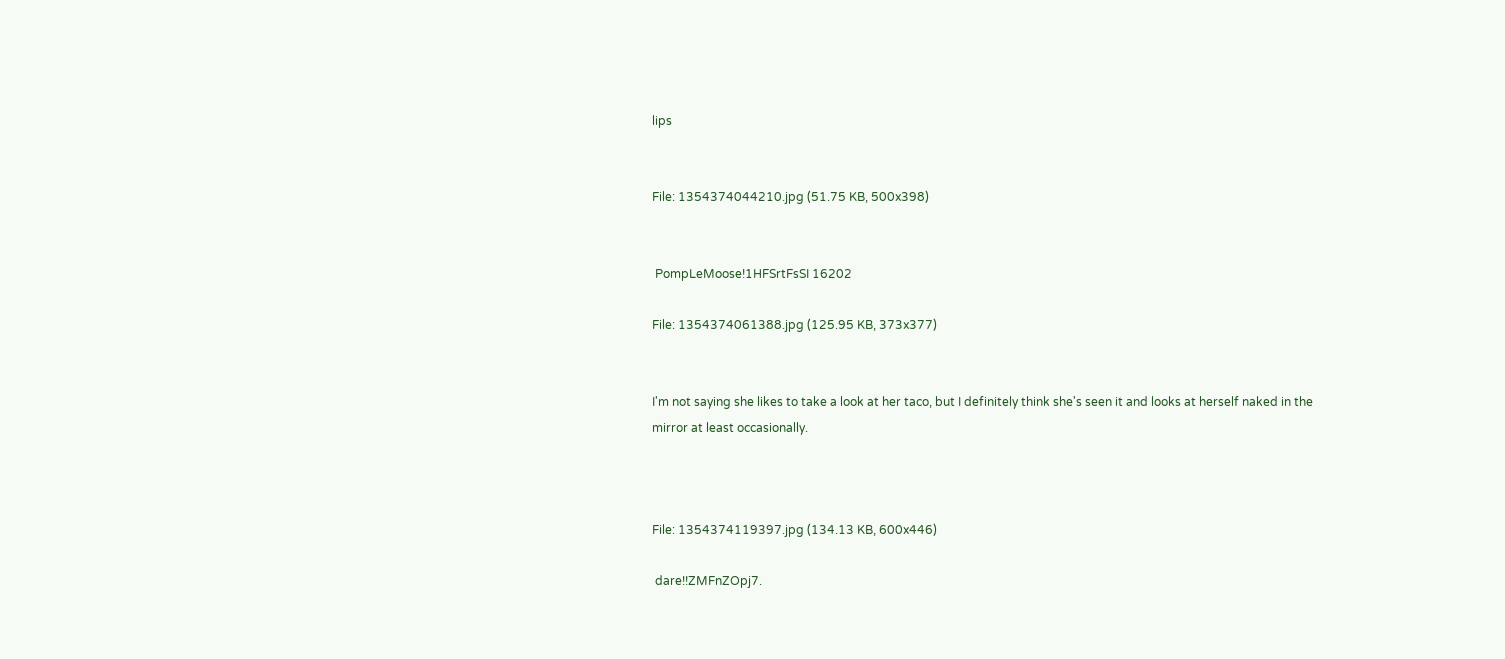lips


File: 1354374044210.jpg (51.75 KB, 500x398)


 PompLeMoose!1HFSrtFsSI 16202

File: 1354374061388.jpg (125.95 KB, 373x377)


I'm not saying she likes to take a look at her taco, but I definitely think she's seen it and looks at herself naked in the mirror at least occasionally.



File: 1354374119397.jpg (134.13 KB, 600x446)

 dare!!ZMFnZOpj7.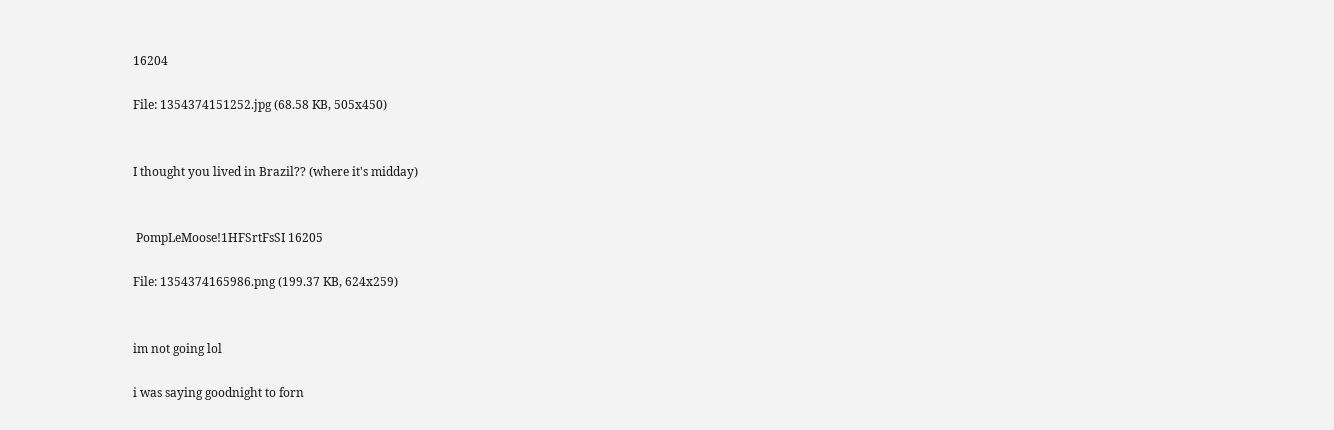16204

File: 1354374151252.jpg (68.58 KB, 505x450)


I thought you lived in Brazil?? (where it's midday)


 PompLeMoose!1HFSrtFsSI 16205

File: 1354374165986.png (199.37 KB, 624x259)


im not going lol

i was saying goodnight to forn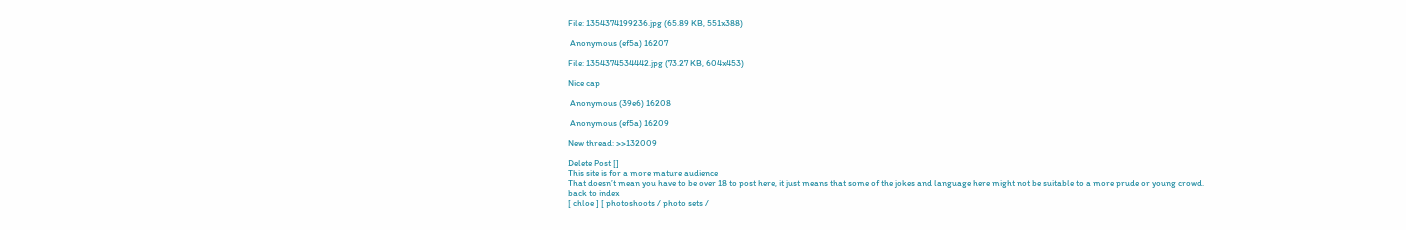File: 1354374199236.jpg (65.89 KB, 551x388)

 Anonymous (ef5a) 16207

File: 1354374534442.jpg (73.27 KB, 604x453)

Nice cap

 Anonymous (39e6) 16208

 Anonymous (ef5a) 16209

New thread: >>132009

Delete Post []
This site is for a more mature audience
That doesn’t mean you have to be over 18 to post here, it just means that some of the jokes and language here might not be suitable to a more prude or young crowd.
back to index
[ chloe ] [ photoshoots / photo sets /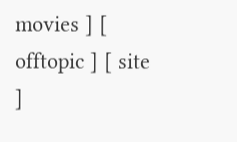movies ] [ offtopic ] [ site ]